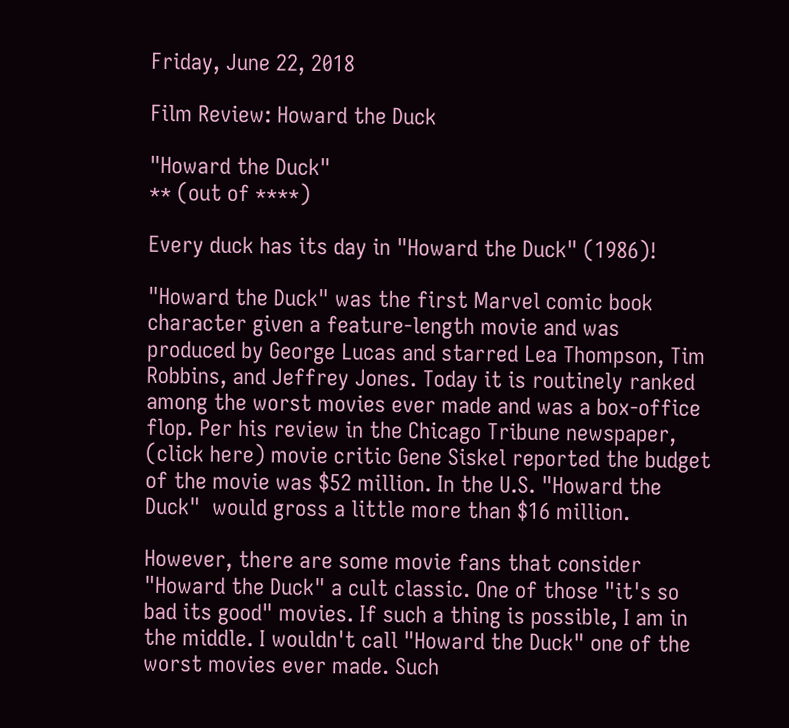Friday, June 22, 2018

Film Review: Howard the Duck

"Howard the Duck"
** (out of ****)

Every duck has its day in "Howard the Duck" (1986)!

"Howard the Duck" was the first Marvel comic book character given a feature-length movie and was produced by George Lucas and starred Lea Thompson, Tim Robbins, and Jeffrey Jones. Today it is routinely ranked among the worst movies ever made and was a box-office flop. Per his review in the Chicago Tribune newspaper, (click here) movie critic Gene Siskel reported the budget of the movie was $52 million. In the U.S. "Howard the Duck"  would gross a little more than $16 million.

However, there are some movie fans that consider "Howard the Duck" a cult classic. One of those "it's so bad its good" movies. If such a thing is possible, I am in the middle. I wouldn't call "Howard the Duck" one of the worst movies ever made. Such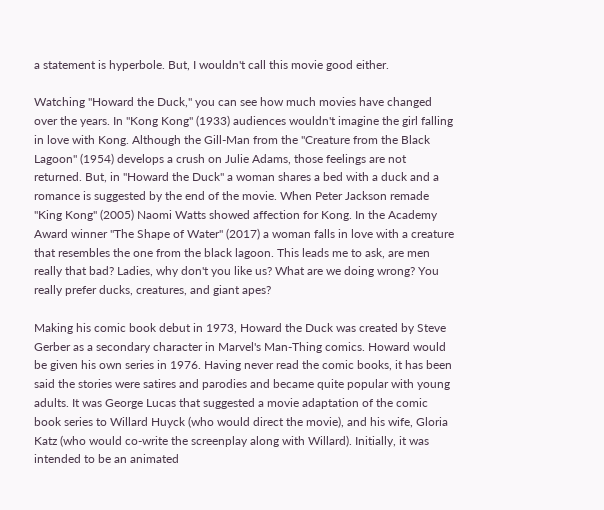a statement is hyperbole. But, I wouldn't call this movie good either.

Watching "Howard the Duck," you can see how much movies have changed over the years. In "Kong Kong" (1933) audiences wouldn't imagine the girl falling in love with Kong. Although the Gill-Man from the "Creature from the Black Lagoon" (1954) develops a crush on Julie Adams, those feelings are not returned. But, in "Howard the Duck" a woman shares a bed with a duck and a romance is suggested by the end of the movie. When Peter Jackson remade "King Kong" (2005) Naomi Watts showed affection for Kong. In the Academy Award winner "The Shape of Water" (2017) a woman falls in love with a creature that resembles the one from the black lagoon. This leads me to ask, are men really that bad? Ladies, why don't you like us? What are we doing wrong? You really prefer ducks, creatures, and giant apes?

Making his comic book debut in 1973, Howard the Duck was created by Steve Gerber as a secondary character in Marvel's Man-Thing comics. Howard would be given his own series in 1976. Having never read the comic books, it has been said the stories were satires and parodies and became quite popular with young adults. It was George Lucas that suggested a movie adaptation of the comic book series to Willard Huyck (who would direct the movie), and his wife, Gloria Katz (who would co-write the screenplay along with Willard). Initially, it was intended to be an animated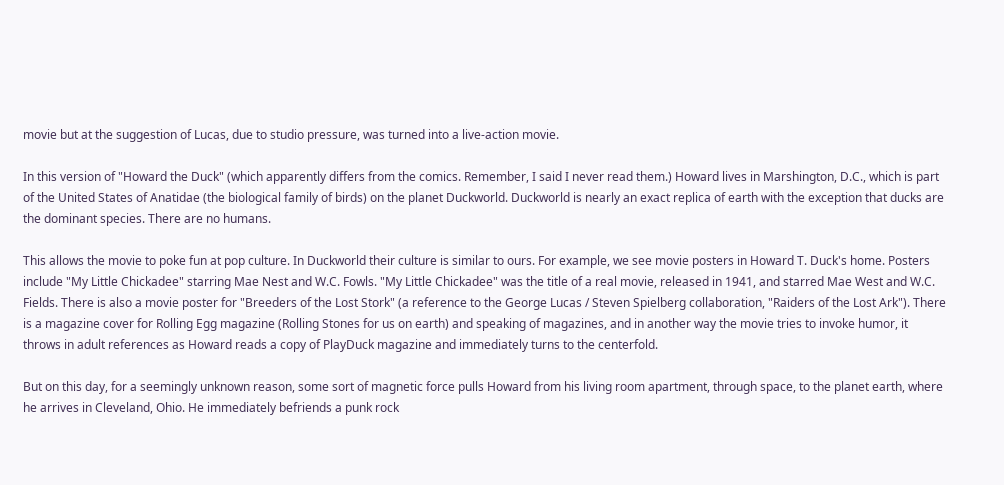movie but at the suggestion of Lucas, due to studio pressure, was turned into a live-action movie.

In this version of "Howard the Duck" (which apparently differs from the comics. Remember, I said I never read them.) Howard lives in Marshington, D.C., which is part of the United States of Anatidae (the biological family of birds) on the planet Duckworld. Duckworld is nearly an exact replica of earth with the exception that ducks are the dominant species. There are no humans.

This allows the movie to poke fun at pop culture. In Duckworld their culture is similar to ours. For example, we see movie posters in Howard T. Duck's home. Posters include "My Little Chickadee" starring Mae Nest and W.C. Fowls. "My Little Chickadee" was the title of a real movie, released in 1941, and starred Mae West and W.C. Fields. There is also a movie poster for "Breeders of the Lost Stork" (a reference to the George Lucas / Steven Spielberg collaboration, "Raiders of the Lost Ark"). There is a magazine cover for Rolling Egg magazine (Rolling Stones for us on earth) and speaking of magazines, and in another way the movie tries to invoke humor, it throws in adult references as Howard reads a copy of PlayDuck magazine and immediately turns to the centerfold.

But on this day, for a seemingly unknown reason, some sort of magnetic force pulls Howard from his living room apartment, through space, to the planet earth, where he arrives in Cleveland, Ohio. He immediately befriends a punk rock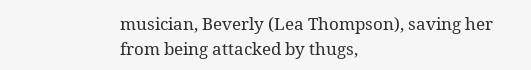musician, Beverly (Lea Thompson), saving her from being attacked by thugs,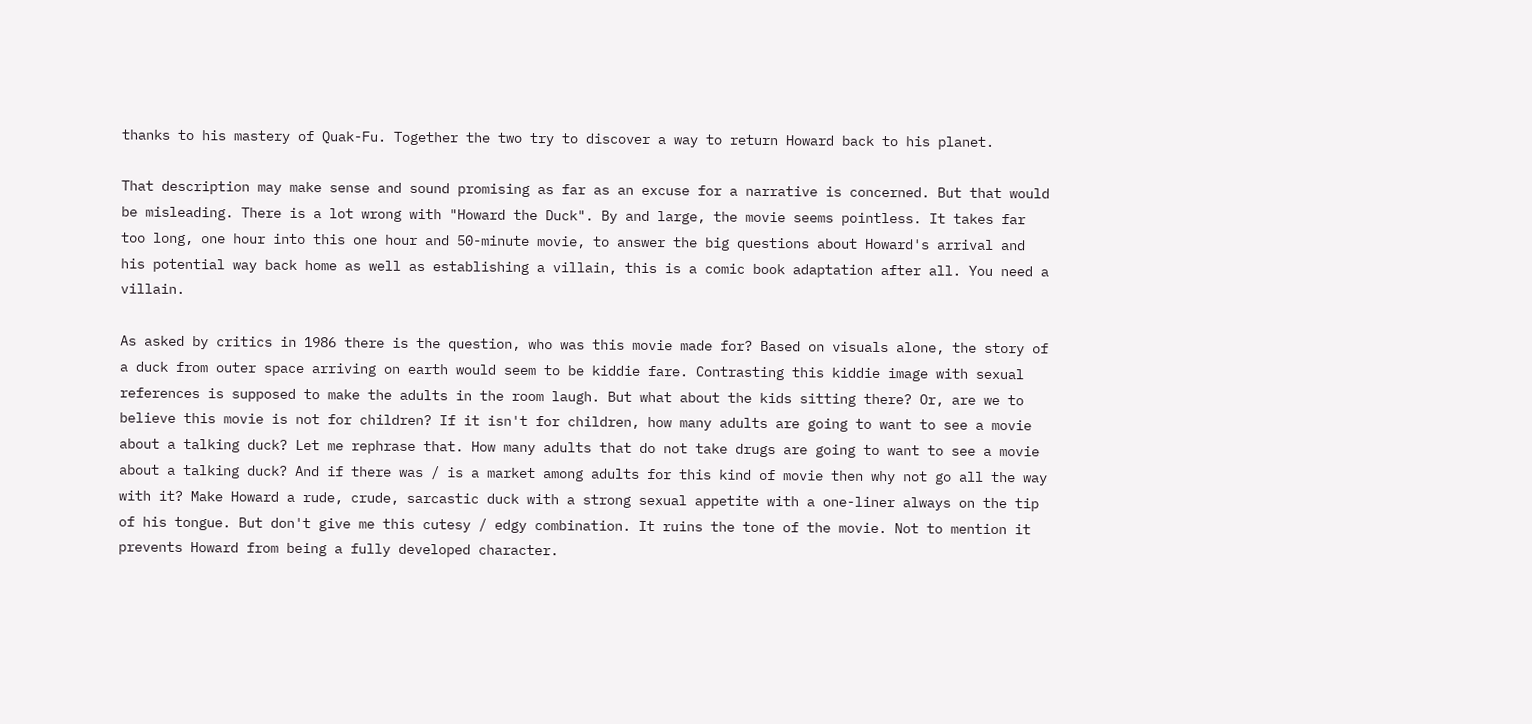thanks to his mastery of Quak-Fu. Together the two try to discover a way to return Howard back to his planet.

That description may make sense and sound promising as far as an excuse for a narrative is concerned. But that would be misleading. There is a lot wrong with "Howard the Duck". By and large, the movie seems pointless. It takes far too long, one hour into this one hour and 50-minute movie, to answer the big questions about Howard's arrival and his potential way back home as well as establishing a villain, this is a comic book adaptation after all. You need a villain.

As asked by critics in 1986 there is the question, who was this movie made for? Based on visuals alone, the story of a duck from outer space arriving on earth would seem to be kiddie fare. Contrasting this kiddie image with sexual references is supposed to make the adults in the room laugh. But what about the kids sitting there? Or, are we to believe this movie is not for children? If it isn't for children, how many adults are going to want to see a movie about a talking duck? Let me rephrase that. How many adults that do not take drugs are going to want to see a movie about a talking duck? And if there was / is a market among adults for this kind of movie then why not go all the way with it? Make Howard a rude, crude, sarcastic duck with a strong sexual appetite with a one-liner always on the tip of his tongue. But don't give me this cutesy / edgy combination. It ruins the tone of the movie. Not to mention it prevents Howard from being a fully developed character.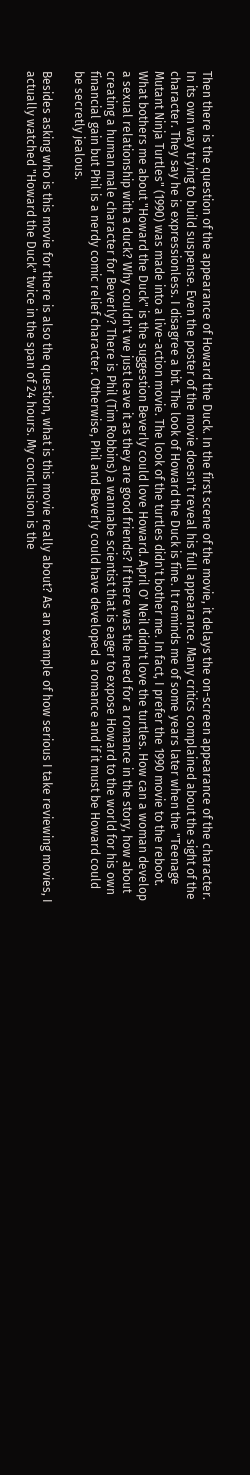Then there is the question of the appearance of Howard the Duck. In the first scene of the movie, it delays the on-screen appearance of the character. In its own way trying to build suspense. Even the poster of the movie doesn't reveal his full appearance. Many critics complained about the sight of the character. They say he is expressionless. I disagree a bit. The look of Howard the Duck is fine. It reminds me of some years later when the "Teenage Mutant Ninja Turtles" (1990) was made into a live-action movie. The look of the turtles didn't bother me. In fact, I prefer the 1990 movie to the reboot. What bothers me about "Howard the Duck" is the suggestion Beverly could love Howard. April O' Neil didn't love the turtles. How can a woman develop a sexual relationship with a duck? Why couldn't we just leave it as they are good friends? If there was the need for a romance in the story, how about creating a human male character for Beverly? There is Phil (Tim Robbins) a wannabe scientist that is eager to expose Howard to the world for his own financial gain but Phil is a nerdy comic relief character. Otherwise, Phil and Beverly could have developed a romance and if it must be Howard could be secretly jealous.

Besides asking who is this movie for there is also the question, what is this movie really about? As an example of how serious I take reviewing movies, I actually watched "Howard the Duck" twice in the span of 24 hours. My conclusion is the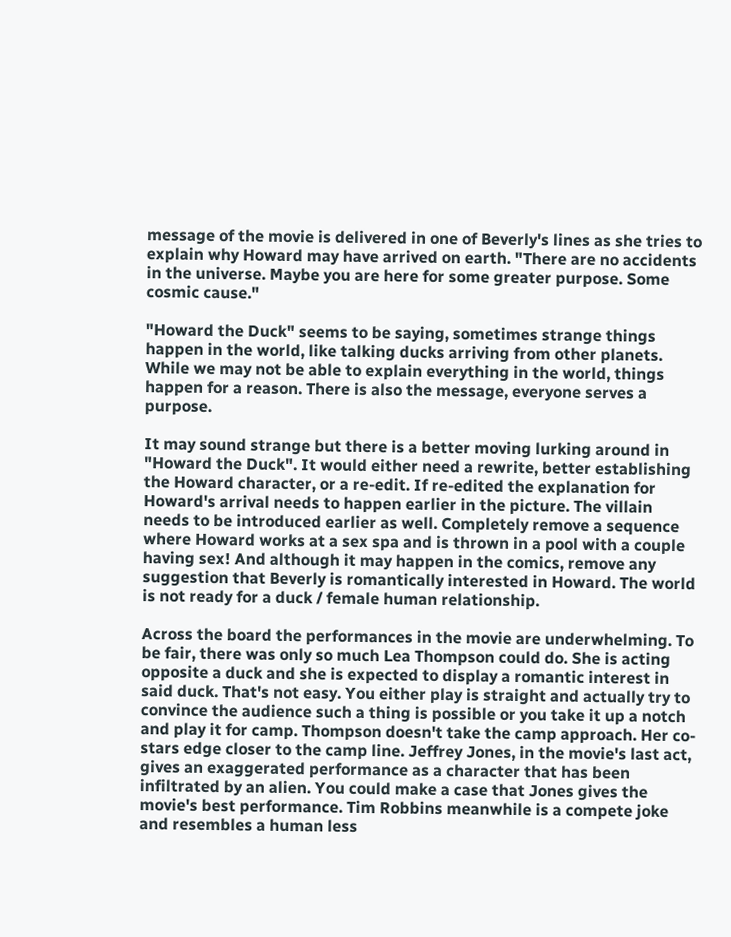message of the movie is delivered in one of Beverly's lines as she tries to explain why Howard may have arrived on earth. "There are no accidents in the universe. Maybe you are here for some greater purpose. Some cosmic cause."

"Howard the Duck" seems to be saying, sometimes strange things happen in the world, like talking ducks arriving from other planets. While we may not be able to explain everything in the world, things happen for a reason. There is also the message, everyone serves a purpose.

It may sound strange but there is a better moving lurking around in "Howard the Duck". It would either need a rewrite, better establishing the Howard character, or a re-edit. If re-edited the explanation for Howard's arrival needs to happen earlier in the picture. The villain needs to be introduced earlier as well. Completely remove a sequence where Howard works at a sex spa and is thrown in a pool with a couple having sex! And although it may happen in the comics, remove any suggestion that Beverly is romantically interested in Howard. The world is not ready for a duck / female human relationship.

Across the board the performances in the movie are underwhelming. To be fair, there was only so much Lea Thompson could do. She is acting opposite a duck and she is expected to display a romantic interest in said duck. That's not easy. You either play is straight and actually try to convince the audience such a thing is possible or you take it up a notch and play it for camp. Thompson doesn't take the camp approach. Her co-stars edge closer to the camp line. Jeffrey Jones, in the movie's last act, gives an exaggerated performance as a character that has been infiltrated by an alien. You could make a case that Jones gives the movie's best performance. Tim Robbins meanwhile is a compete joke and resembles a human less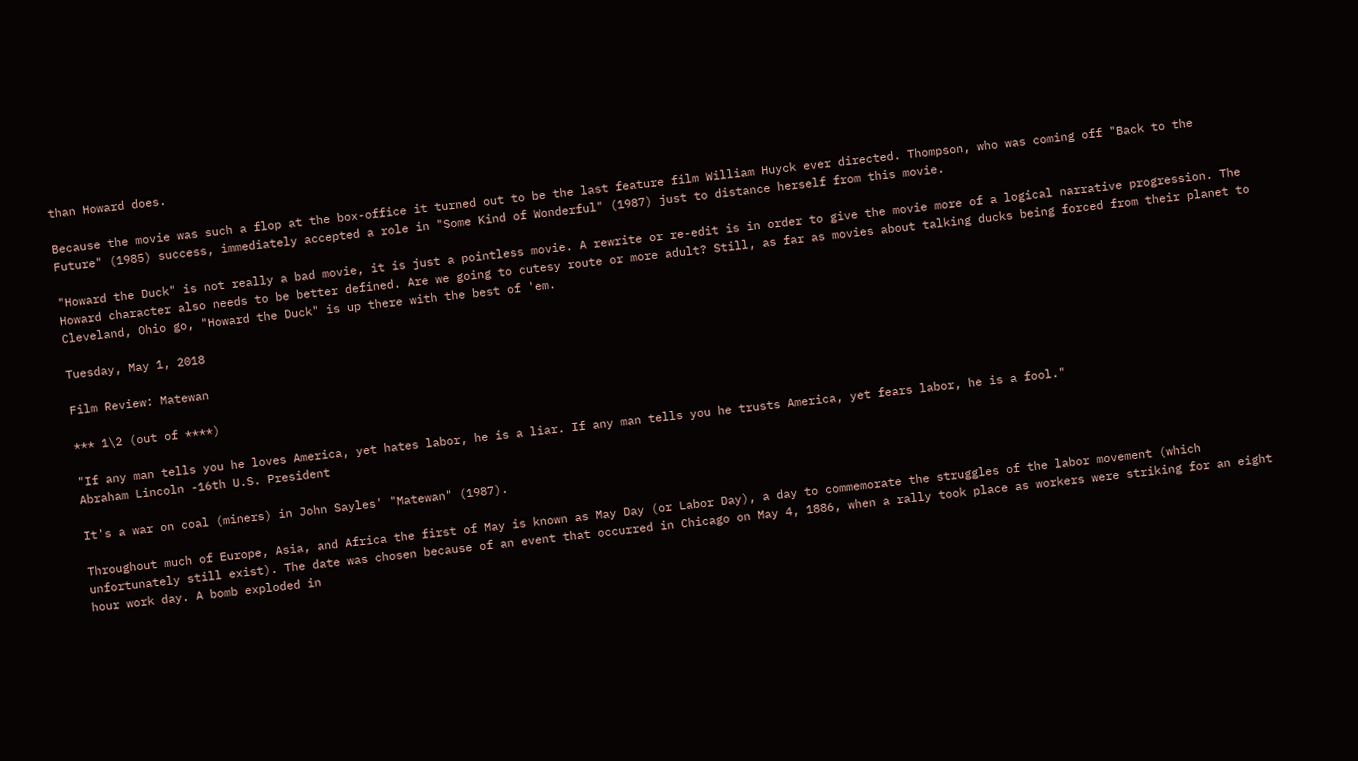than Howard does.

Because the movie was such a flop at the box-office it turned out to be the last feature film William Huyck ever directed. Thompson, who was coming off "Back to the Future" (1985) success, immediately accepted a role in "Some Kind of Wonderful" (1987) just to distance herself from this movie.

"Howard the Duck" is not really a bad movie, it is just a pointless movie. A rewrite or re-edit is in order to give the movie more of a logical narrative progression. The Howard character also needs to be better defined. Are we going to cutesy route or more adult? Still, as far as movies about talking ducks being forced from their planet to Cleveland, Ohio go, "Howard the Duck" is up there with the best of 'em.

Tuesday, May 1, 2018

Film Review: Matewan

*** 1\2 (out of ****)

"If any man tells you he loves America, yet hates labor, he is a liar. If any man tells you he trusts America, yet fears labor, he is a fool."
Abraham Lincoln -16th U.S. President

It's a war on coal (miners) in John Sayles' "Matewan" (1987).

Throughout much of Europe, Asia, and Africa the first of May is known as May Day (or Labor Day), a day to commemorate the struggles of the labor movement (which unfortunately still exist). The date was chosen because of an event that occurred in Chicago on May 4, 1886, when a rally took place as workers were striking for an eight hour work day. A bomb exploded in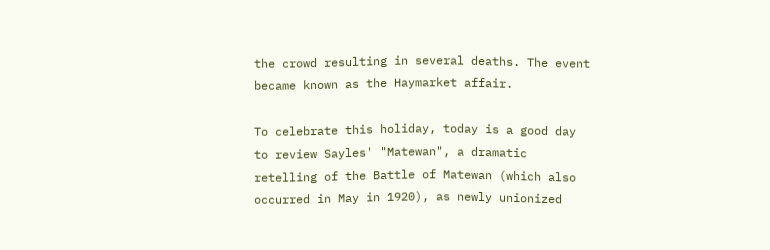the crowd resulting in several deaths. The event became known as the Haymarket affair.

To celebrate this holiday, today is a good day to review Sayles' "Matewan", a dramatic retelling of the Battle of Matewan (which also occurred in May in 1920), as newly unionized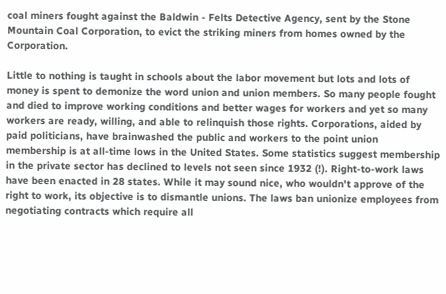coal miners fought against the Baldwin - Felts Detective Agency, sent by the Stone Mountain Coal Corporation, to evict the striking miners from homes owned by the Corporation.

Little to nothing is taught in schools about the labor movement but lots and lots of money is spent to demonize the word union and union members. So many people fought and died to improve working conditions and better wages for workers and yet so many workers are ready, willing, and able to relinquish those rights. Corporations, aided by paid politicians, have brainwashed the public and workers to the point union membership is at all-time lows in the United States. Some statistics suggest membership in the private sector has declined to levels not seen since 1932 (!). Right-to-work laws have been enacted in 28 states. While it may sound nice, who wouldn't approve of the right to work, its objective is to dismantle unions. The laws ban unionize employees from negotiating contracts which require all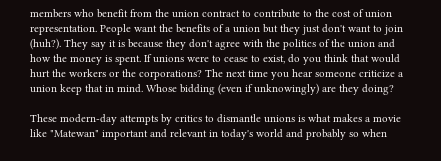members who benefit from the union contract to contribute to the cost of union representation. People want the benefits of a union but they just don't want to join (huh?). They say it is because they don't agree with the politics of the union and how the money is spent. If unions were to cease to exist, do you think that would hurt the workers or the corporations? The next time you hear someone criticize a union keep that in mind. Whose bidding (even if unknowingly) are they doing?

These modern-day attempts by critics to dismantle unions is what makes a movie like "Matewan" important and relevant in today's world and probably so when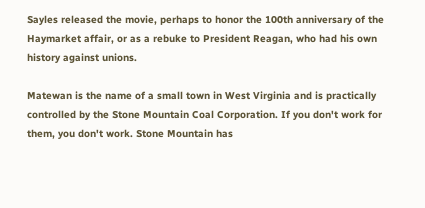Sayles released the movie, perhaps to honor the 100th anniversary of the Haymarket affair, or as a rebuke to President Reagan, who had his own history against unions.

Matewan is the name of a small town in West Virginia and is practically controlled by the Stone Mountain Coal Corporation. If you don't work for them, you don't work. Stone Mountain has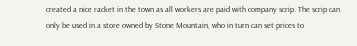created a nice racket in the town as all workers are paid with company scrip. The scrip can only be used in a store owned by Stone Mountain, who in turn can set prices to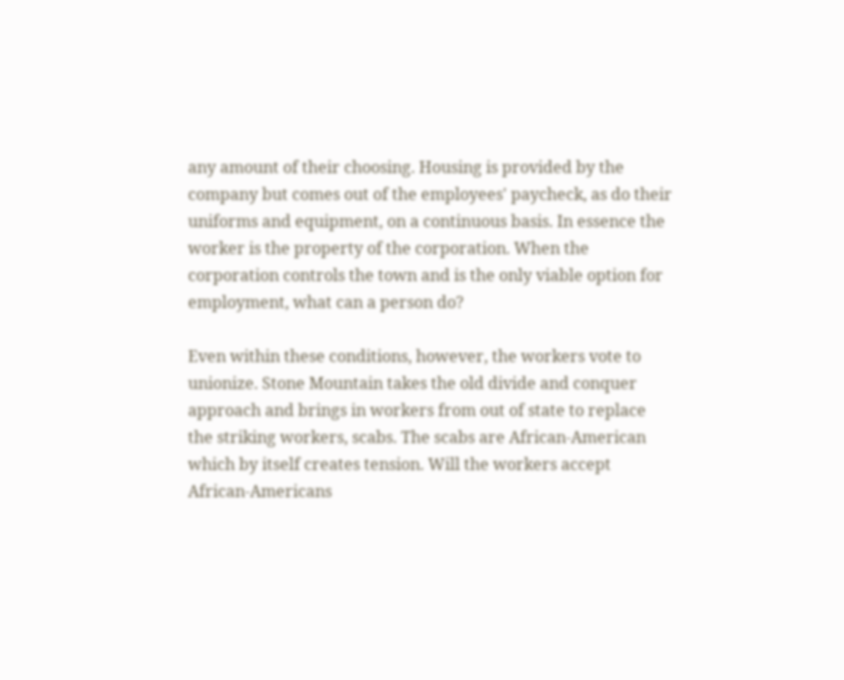any amount of their choosing. Housing is provided by the company but comes out of the employees' paycheck, as do their uniforms and equipment, on a continuous basis. In essence the worker is the property of the corporation. When the corporation controls the town and is the only viable option for employment, what can a person do?

Even within these conditions, however, the workers vote to unionize. Stone Mountain takes the old divide and conquer approach and brings in workers from out of state to replace the striking workers, scabs. The scabs are African-American which by itself creates tension. Will the workers accept African-Americans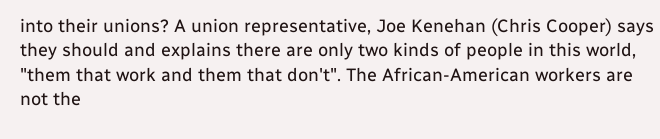into their unions? A union representative, Joe Kenehan (Chris Cooper) says they should and explains there are only two kinds of people in this world, "them that work and them that don't". The African-American workers are not the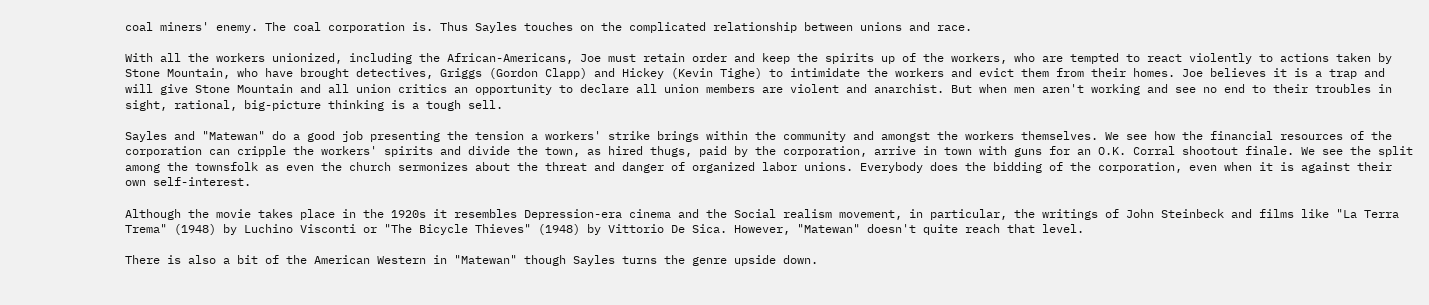coal miners' enemy. The coal corporation is. Thus Sayles touches on the complicated relationship between unions and race.

With all the workers unionized, including the African-Americans, Joe must retain order and keep the spirits up of the workers, who are tempted to react violently to actions taken by Stone Mountain, who have brought detectives, Griggs (Gordon Clapp) and Hickey (Kevin Tighe) to intimidate the workers and evict them from their homes. Joe believes it is a trap and will give Stone Mountain and all union critics an opportunity to declare all union members are violent and anarchist. But when men aren't working and see no end to their troubles in sight, rational, big-picture thinking is a tough sell.

Sayles and "Matewan" do a good job presenting the tension a workers' strike brings within the community and amongst the workers themselves. We see how the financial resources of the corporation can cripple the workers' spirits and divide the town, as hired thugs, paid by the corporation, arrive in town with guns for an O.K. Corral shootout finale. We see the split among the townsfolk as even the church sermonizes about the threat and danger of organized labor unions. Everybody does the bidding of the corporation, even when it is against their own self-interest.

Although the movie takes place in the 1920s it resembles Depression-era cinema and the Social realism movement, in particular, the writings of John Steinbeck and films like "La Terra Trema" (1948) by Luchino Visconti or "The Bicycle Thieves" (1948) by Vittorio De Sica. However, "Matewan" doesn't quite reach that level.

There is also a bit of the American Western in "Matewan" though Sayles turns the genre upside down.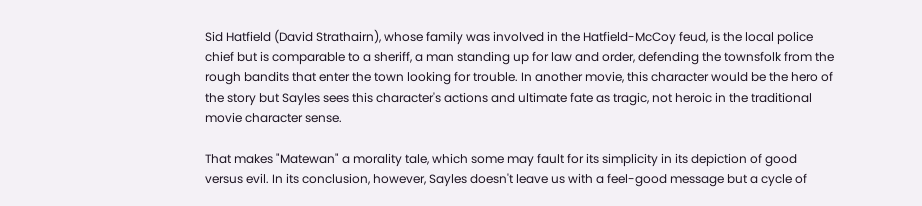Sid Hatfield (David Strathairn), whose family was involved in the Hatfield-McCoy feud, is the local police chief but is comparable to a sheriff, a man standing up for law and order, defending the townsfolk from the rough bandits that enter the town looking for trouble. In another movie, this character would be the hero of the story but Sayles sees this character's actions and ultimate fate as tragic, not heroic in the traditional movie character sense.

That makes "Matewan" a morality tale, which some may fault for its simplicity in its depiction of good versus evil. In its conclusion, however, Sayles doesn't leave us with a feel-good message but a cycle of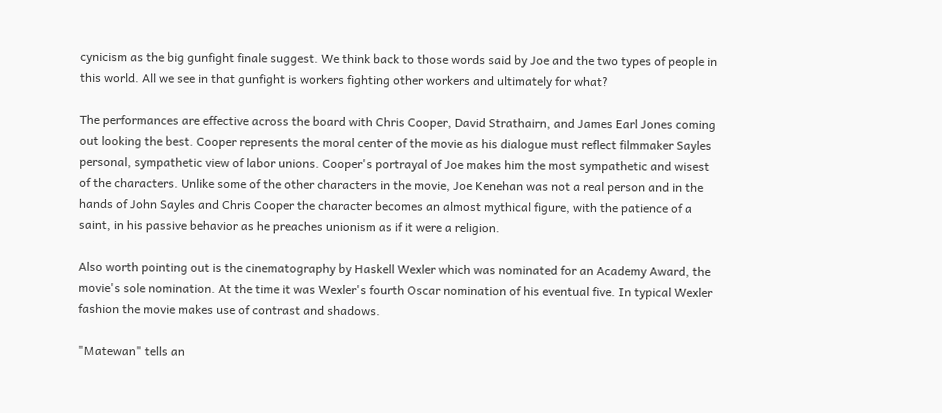cynicism as the big gunfight finale suggest. We think back to those words said by Joe and the two types of people in this world. All we see in that gunfight is workers fighting other workers and ultimately for what?

The performances are effective across the board with Chris Cooper, David Strathairn, and James Earl Jones coming out looking the best. Cooper represents the moral center of the movie as his dialogue must reflect filmmaker Sayles personal, sympathetic view of labor unions. Cooper's portrayal of Joe makes him the most sympathetic and wisest of the characters. Unlike some of the other characters in the movie, Joe Kenehan was not a real person and in the hands of John Sayles and Chris Cooper the character becomes an almost mythical figure, with the patience of a saint, in his passive behavior as he preaches unionism as if it were a religion.

Also worth pointing out is the cinematography by Haskell Wexler which was nominated for an Academy Award, the movie's sole nomination. At the time it was Wexler's fourth Oscar nomination of his eventual five. In typical Wexler fashion the movie makes use of contrast and shadows.

"Matewan" tells an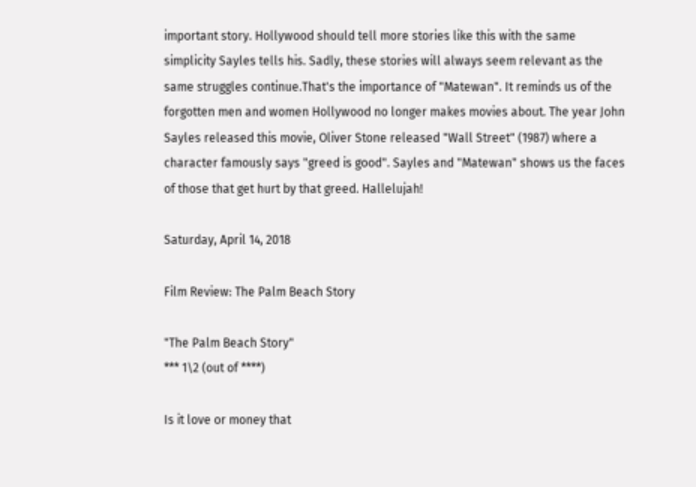important story. Hollywood should tell more stories like this with the same simplicity Sayles tells his. Sadly, these stories will always seem relevant as the same struggles continue.That's the importance of "Matewan". It reminds us of the forgotten men and women Hollywood no longer makes movies about. The year John Sayles released this movie, Oliver Stone released "Wall Street" (1987) where a character famously says "greed is good". Sayles and "Matewan" shows us the faces of those that get hurt by that greed. Hallelujah!

Saturday, April 14, 2018

Film Review: The Palm Beach Story

"The Palm Beach Story"
*** 1\2 (out of ****)

Is it love or money that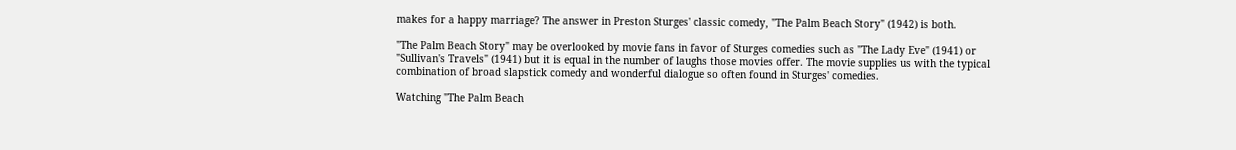makes for a happy marriage? The answer in Preston Sturges' classic comedy, "The Palm Beach Story" (1942) is both.

"The Palm Beach Story" may be overlooked by movie fans in favor of Sturges comedies such as "The Lady Eve" (1941) or "Sullivan's Travels" (1941) but it is equal in the number of laughs those movies offer. The movie supplies us with the typical combination of broad slapstick comedy and wonderful dialogue so often found in Sturges' comedies.

Watching "The Palm Beach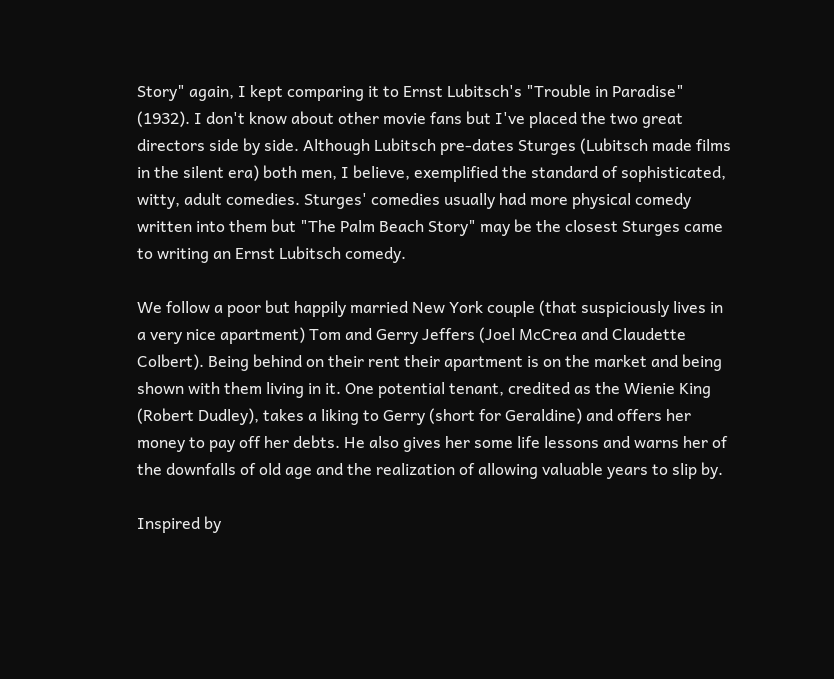Story" again, I kept comparing it to Ernst Lubitsch's "Trouble in Paradise" (1932). I don't know about other movie fans but I've placed the two great directors side by side. Although Lubitsch pre-dates Sturges (Lubitsch made films in the silent era) both men, I believe, exemplified the standard of sophisticated, witty, adult comedies. Sturges' comedies usually had more physical comedy written into them but "The Palm Beach Story" may be the closest Sturges came to writing an Ernst Lubitsch comedy.

We follow a poor but happily married New York couple (that suspiciously lives in a very nice apartment) Tom and Gerry Jeffers (Joel McCrea and Claudette Colbert). Being behind on their rent their apartment is on the market and being shown with them living in it. One potential tenant, credited as the Wienie King (Robert Dudley), takes a liking to Gerry (short for Geraldine) and offers her money to pay off her debts. He also gives her some life lessons and warns her of the downfalls of old age and the realization of allowing valuable years to slip by.

Inspired by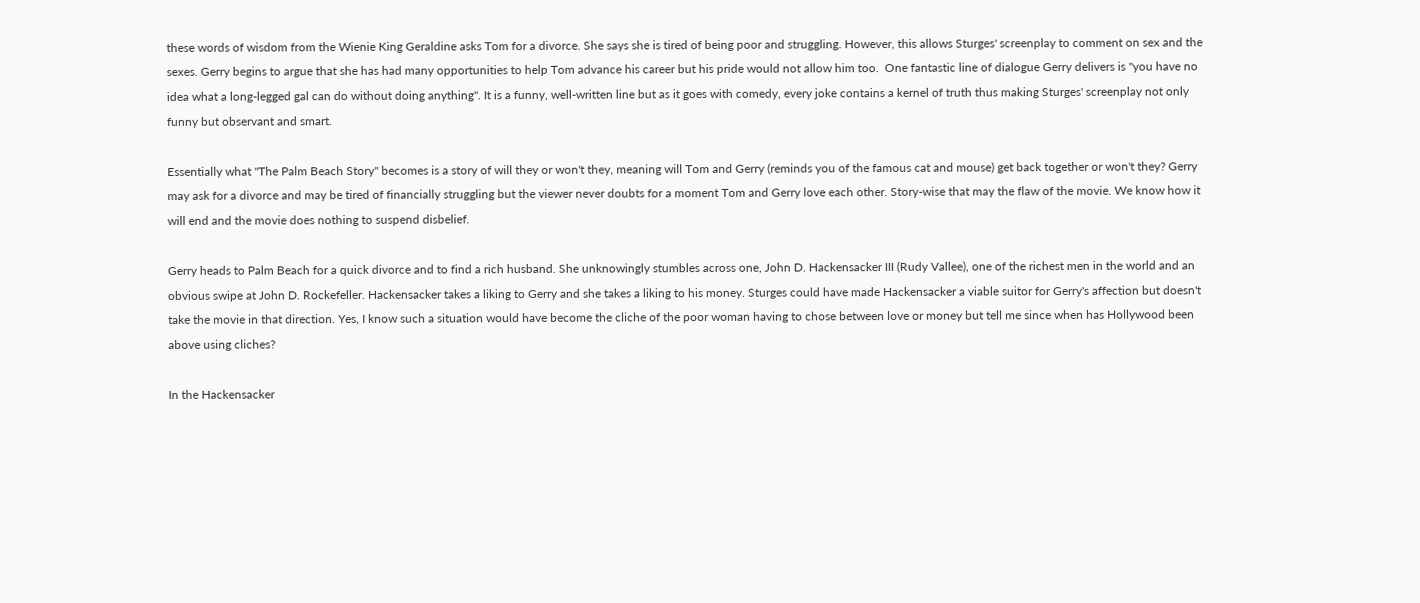these words of wisdom from the Wienie King Geraldine asks Tom for a divorce. She says she is tired of being poor and struggling. However, this allows Sturges' screenplay to comment on sex and the sexes. Gerry begins to argue that she has had many opportunities to help Tom advance his career but his pride would not allow him too.  One fantastic line of dialogue Gerry delivers is "you have no idea what a long-legged gal can do without doing anything". It is a funny, well-written line but as it goes with comedy, every joke contains a kernel of truth thus making Sturges' screenplay not only funny but observant and smart.

Essentially what "The Palm Beach Story" becomes is a story of will they or won't they, meaning will Tom and Gerry (reminds you of the famous cat and mouse) get back together or won't they? Gerry may ask for a divorce and may be tired of financially struggling but the viewer never doubts for a moment Tom and Gerry love each other. Story-wise that may the flaw of the movie. We know how it will end and the movie does nothing to suspend disbelief.

Gerry heads to Palm Beach for a quick divorce and to find a rich husband. She unknowingly stumbles across one, John D. Hackensacker III (Rudy Vallee), one of the richest men in the world and an obvious swipe at John D. Rockefeller. Hackensacker takes a liking to Gerry and she takes a liking to his money. Sturges could have made Hackensacker a viable suitor for Gerry's affection but doesn't take the movie in that direction. Yes, I know such a situation would have become the cliche of the poor woman having to chose between love or money but tell me since when has Hollywood been above using cliches?

In the Hackensacker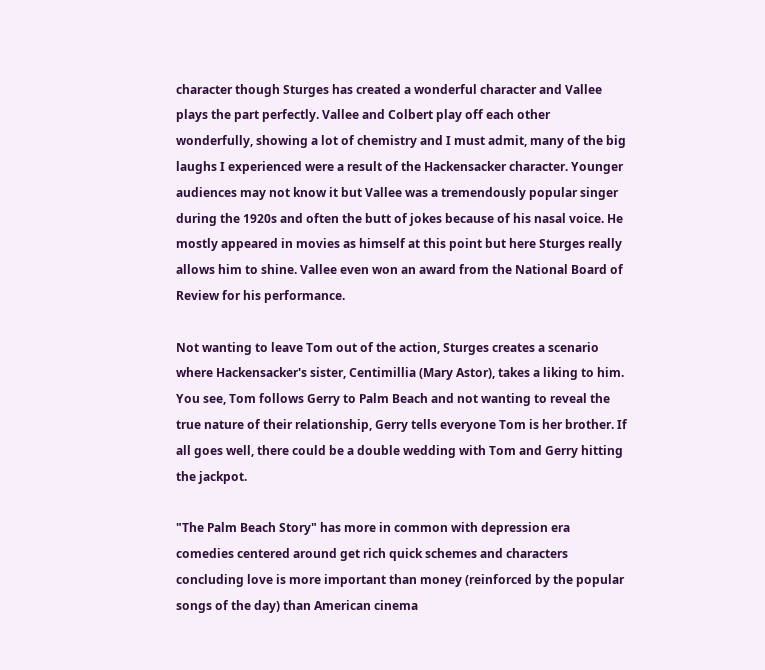character though Sturges has created a wonderful character and Vallee plays the part perfectly. Vallee and Colbert play off each other wonderfully, showing a lot of chemistry and I must admit, many of the big laughs I experienced were a result of the Hackensacker character. Younger audiences may not know it but Vallee was a tremendously popular singer during the 1920s and often the butt of jokes because of his nasal voice. He mostly appeared in movies as himself at this point but here Sturges really allows him to shine. Vallee even won an award from the National Board of Review for his performance.

Not wanting to leave Tom out of the action, Sturges creates a scenario where Hackensacker's sister, Centimillia (Mary Astor), takes a liking to him. You see, Tom follows Gerry to Palm Beach and not wanting to reveal the true nature of their relationship, Gerry tells everyone Tom is her brother. If all goes well, there could be a double wedding with Tom and Gerry hitting the jackpot.

"The Palm Beach Story" has more in common with depression era comedies centered around get rich quick schemes and characters concluding love is more important than money (reinforced by the popular songs of the day) than American cinema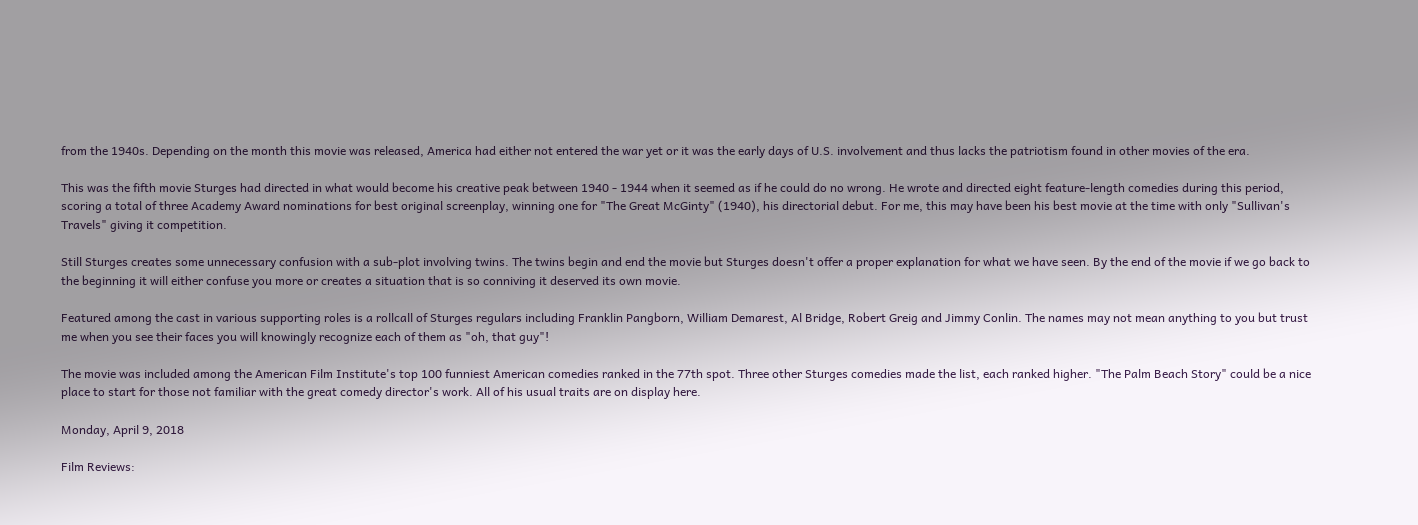from the 1940s. Depending on the month this movie was released, America had either not entered the war yet or it was the early days of U.S. involvement and thus lacks the patriotism found in other movies of the era.

This was the fifth movie Sturges had directed in what would become his creative peak between 1940 - 1944 when it seemed as if he could do no wrong. He wrote and directed eight feature-length comedies during this period, scoring a total of three Academy Award nominations for best original screenplay, winning one for "The Great McGinty" (1940), his directorial debut. For me, this may have been his best movie at the time with only "Sullivan's Travels" giving it competition.

Still Sturges creates some unnecessary confusion with a sub-plot involving twins. The twins begin and end the movie but Sturges doesn't offer a proper explanation for what we have seen. By the end of the movie if we go back to the beginning it will either confuse you more or creates a situation that is so conniving it deserved its own movie.

Featured among the cast in various supporting roles is a rollcall of Sturges regulars including Franklin Pangborn, William Demarest, Al Bridge, Robert Greig and Jimmy Conlin. The names may not mean anything to you but trust me when you see their faces you will knowingly recognize each of them as "oh, that guy"!

The movie was included among the American Film Institute's top 100 funniest American comedies ranked in the 77th spot. Three other Sturges comedies made the list, each ranked higher. "The Palm Beach Story" could be a nice place to start for those not familiar with the great comedy director's work. All of his usual traits are on display here.

Monday, April 9, 2018

Film Reviews: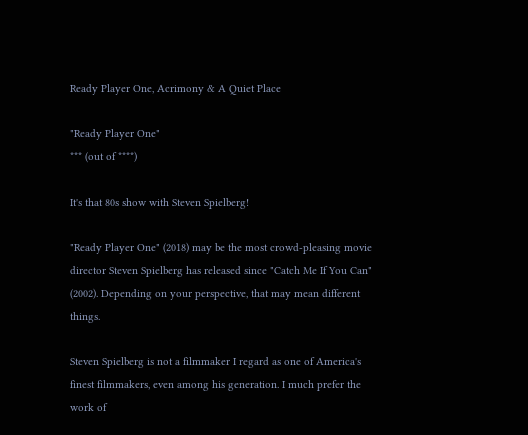Ready Player One, Acrimony & A Quiet Place

"Ready Player One"
*** (out of ****)

It's that 80s show with Steven Spielberg!

"Ready Player One" (2018) may be the most crowd-pleasing movie director Steven Spielberg has released since "Catch Me If You Can" (2002). Depending on your perspective, that may mean different things.

Steven Spielberg is not a filmmaker I regard as one of America's finest filmmakers, even among his generation. I much prefer the work of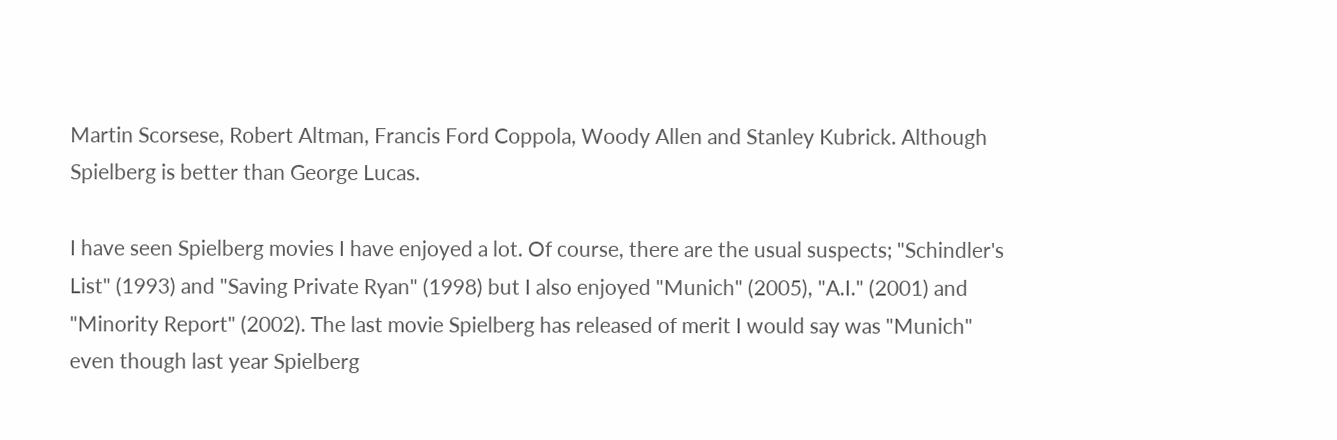Martin Scorsese, Robert Altman, Francis Ford Coppola, Woody Allen and Stanley Kubrick. Although Spielberg is better than George Lucas.

I have seen Spielberg movies I have enjoyed a lot. Of course, there are the usual suspects; "Schindler's List" (1993) and "Saving Private Ryan" (1998) but I also enjoyed "Munich" (2005), "A.I." (2001) and "Minority Report" (2002). The last movie Spielberg has released of merit I would say was "Munich" even though last year Spielberg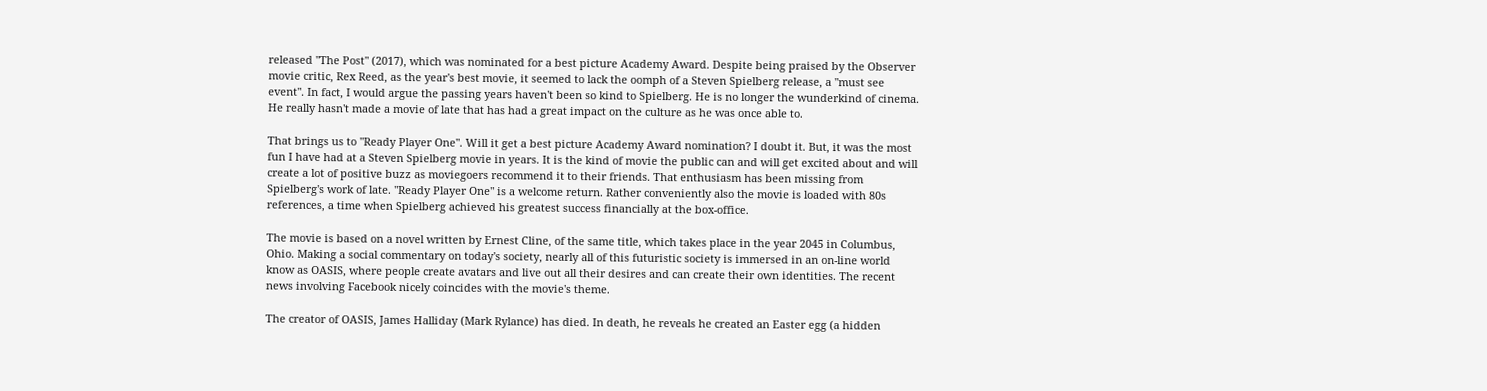released "The Post" (2017), which was nominated for a best picture Academy Award. Despite being praised by the Observer movie critic, Rex Reed, as the year's best movie, it seemed to lack the oomph of a Steven Spielberg release, a "must see event". In fact, I would argue the passing years haven't been so kind to Spielberg. He is no longer the wunderkind of cinema. He really hasn't made a movie of late that has had a great impact on the culture as he was once able to.

That brings us to "Ready Player One". Will it get a best picture Academy Award nomination? I doubt it. But, it was the most fun I have had at a Steven Spielberg movie in years. It is the kind of movie the public can and will get excited about and will create a lot of positive buzz as moviegoers recommend it to their friends. That enthusiasm has been missing from Spielberg's work of late. "Ready Player One" is a welcome return. Rather conveniently also the movie is loaded with 80s references, a time when Spielberg achieved his greatest success financially at the box-office.

The movie is based on a novel written by Ernest Cline, of the same title, which takes place in the year 2045 in Columbus, Ohio. Making a social commentary on today's society, nearly all of this futuristic society is immersed in an on-line world know as OASIS, where people create avatars and live out all their desires and can create their own identities. The recent news involving Facebook nicely coincides with the movie's theme.

The creator of OASIS, James Halliday (Mark Rylance) has died. In death, he reveals he created an Easter egg (a hidden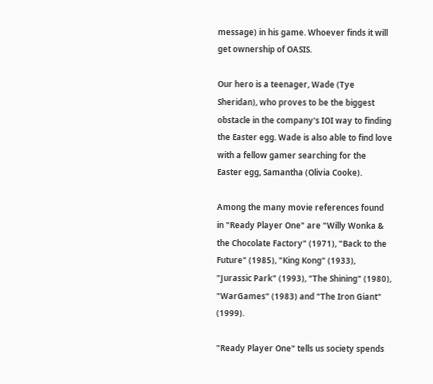message) in his game. Whoever finds it will get ownership of OASIS.

Our hero is a teenager, Wade (Tye Sheridan), who proves to be the biggest obstacle in the company's IOI way to finding the Easter egg. Wade is also able to find love with a fellow gamer searching for the Easter egg, Samantha (Olivia Cooke).

Among the many movie references found in "Ready Player One" are "Willy Wonka & the Chocolate Factory" (1971), "Back to the Future" (1985), "King Kong" (1933), "Jurassic Park" (1993), "The Shining" (1980), "WarGames" (1983) and "The Iron Giant" (1999).

"Ready Player One" tells us society spends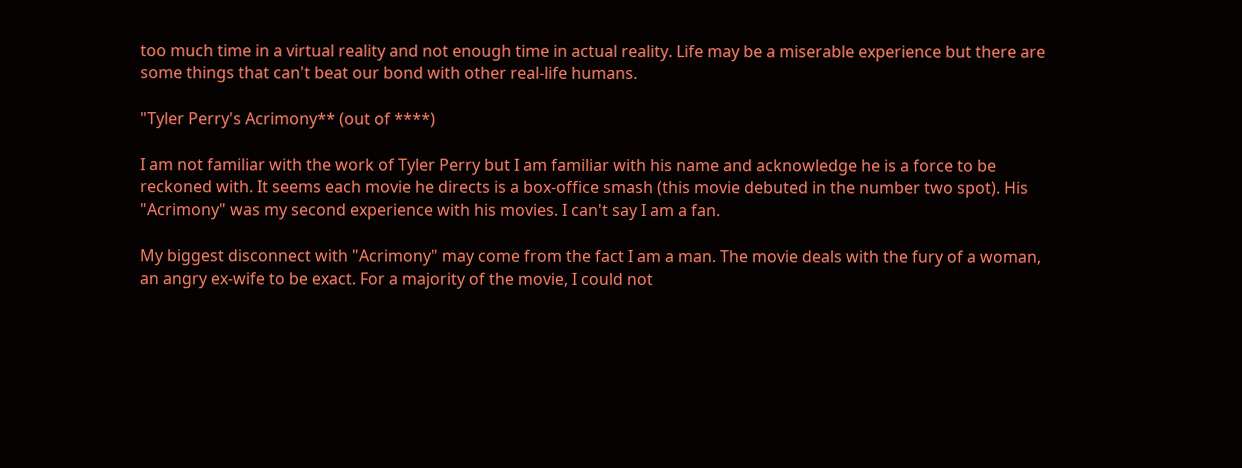too much time in a virtual reality and not enough time in actual reality. Life may be a miserable experience but there are some things that can't beat our bond with other real-life humans.

"Tyler Perry's Acrimony** (out of ****)

I am not familiar with the work of Tyler Perry but I am familiar with his name and acknowledge he is a force to be reckoned with. It seems each movie he directs is a box-office smash (this movie debuted in the number two spot). His "Acrimony" was my second experience with his movies. I can't say I am a fan.

My biggest disconnect with "Acrimony" may come from the fact I am a man. The movie deals with the fury of a woman, an angry ex-wife to be exact. For a majority of the movie, I could not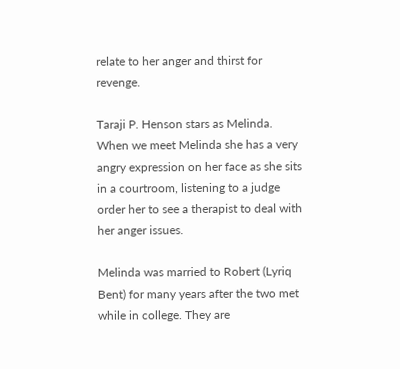relate to her anger and thirst for revenge.

Taraji P. Henson stars as Melinda. When we meet Melinda she has a very angry expression on her face as she sits in a courtroom, listening to a judge order her to see a therapist to deal with her anger issues.

Melinda was married to Robert (Lyriq Bent) for many years after the two met while in college. They are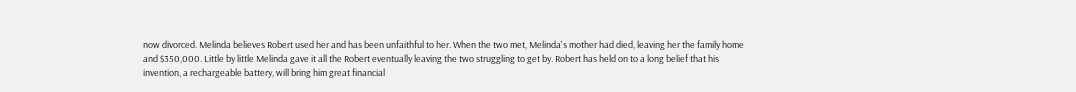now divorced. Melinda believes Robert used her and has been unfaithful to her. When the two met, Melinda's mother had died, leaving her the family home and $350,000. Little by little Melinda gave it all the Robert eventually leaving the two struggling to get by. Robert has held on to a long belief that his invention, a rechargeable battery, will bring him great financial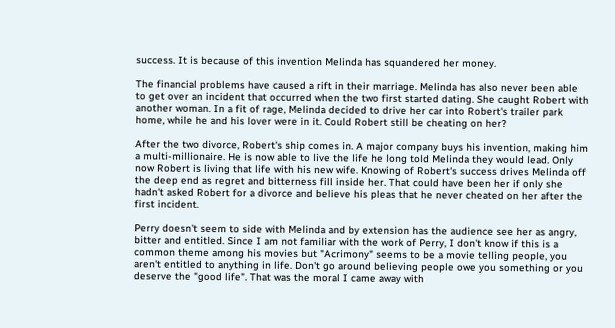success. It is because of this invention Melinda has squandered her money.

The financial problems have caused a rift in their marriage. Melinda has also never been able to get over an incident that occurred when the two first started dating. She caught Robert with another woman. In a fit of rage, Melinda decided to drive her car into Robert's trailer park home, while he and his lover were in it. Could Robert still be cheating on her?

After the two divorce, Robert's ship comes in. A major company buys his invention, making him a multi-millionaire. He is now able to live the life he long told Melinda they would lead. Only now Robert is living that life with his new wife. Knowing of Robert's success drives Melinda off the deep end as regret and bitterness fill inside her. That could have been her if only she hadn't asked Robert for a divorce and believe his pleas that he never cheated on her after the first incident.

Perry doesn't seem to side with Melinda and by extension has the audience see her as angry, bitter and entitled. Since I am not familiar with the work of Perry, I don't know if this is a common theme among his movies but "Acrimony" seems to be a movie telling people, you aren't entitled to anything in life. Don't go around believing people owe you something or you deserve the "good life". That was the moral I came away with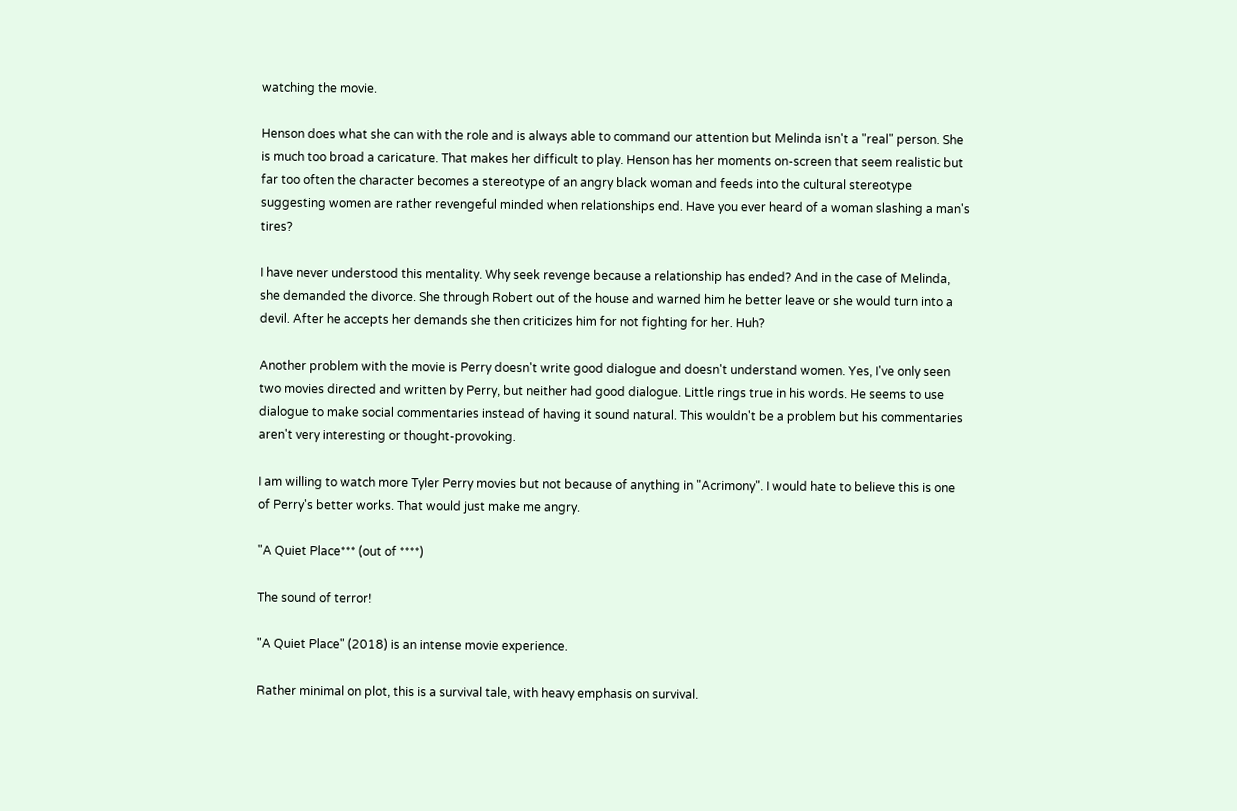watching the movie.

Henson does what she can with the role and is always able to command our attention but Melinda isn't a "real" person. She is much too broad a caricature. That makes her difficult to play. Henson has her moments on-screen that seem realistic but far too often the character becomes a stereotype of an angry black woman and feeds into the cultural stereotype suggesting women are rather revengeful minded when relationships end. Have you ever heard of a woman slashing a man's tires?

I have never understood this mentality. Why seek revenge because a relationship has ended? And in the case of Melinda, she demanded the divorce. She through Robert out of the house and warned him he better leave or she would turn into a devil. After he accepts her demands she then criticizes him for not fighting for her. Huh?

Another problem with the movie is Perry doesn't write good dialogue and doesn't understand women. Yes, I've only seen two movies directed and written by Perry, but neither had good dialogue. Little rings true in his words. He seems to use dialogue to make social commentaries instead of having it sound natural. This wouldn't be a problem but his commentaries aren't very interesting or thought-provoking.

I am willing to watch more Tyler Perry movies but not because of anything in "Acrimony". I would hate to believe this is one of Perry's better works. That would just make me angry.

"A Quiet Place*** (out of ****)

The sound of terror!

"A Quiet Place" (2018) is an intense movie experience.

Rather minimal on plot, this is a survival tale, with heavy emphasis on survival.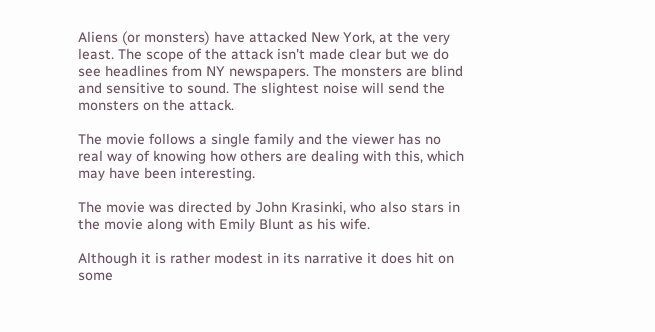Aliens (or monsters) have attacked New York, at the very least. The scope of the attack isn't made clear but we do see headlines from NY newspapers. The monsters are blind and sensitive to sound. The slightest noise will send the monsters on the attack.

The movie follows a single family and the viewer has no real way of knowing how others are dealing with this, which may have been interesting.

The movie was directed by John Krasinki, who also stars in the movie along with Emily Blunt as his wife.

Although it is rather modest in its narrative it does hit on some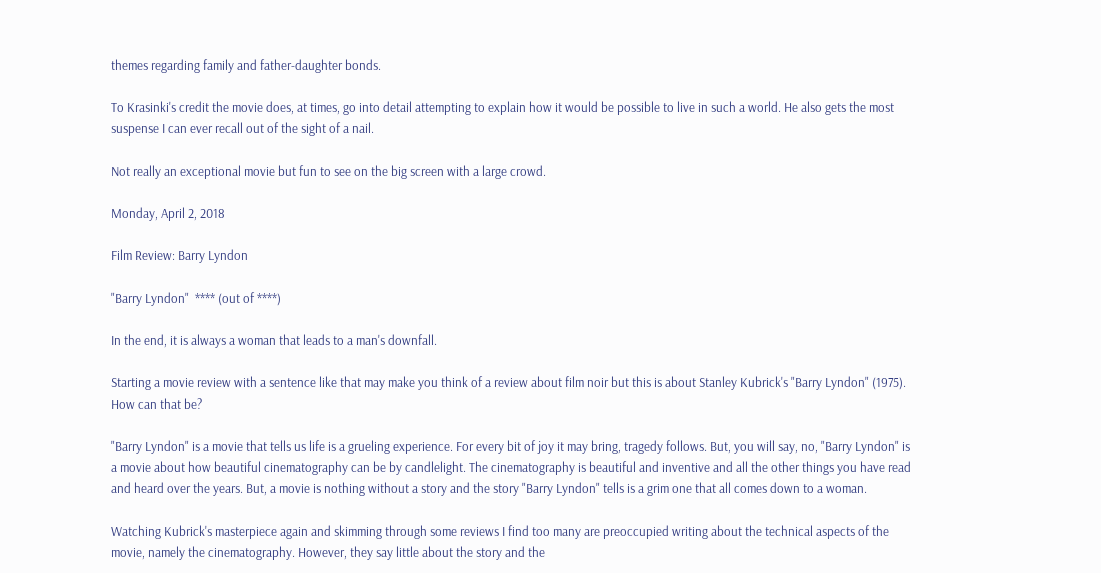themes regarding family and father-daughter bonds.

To Krasinki's credit the movie does, at times, go into detail attempting to explain how it would be possible to live in such a world. He also gets the most suspense I can ever recall out of the sight of a nail.

Not really an exceptional movie but fun to see on the big screen with a large crowd.

Monday, April 2, 2018

Film Review: Barry Lyndon

"Barry Lyndon"  **** (out of ****)

In the end, it is always a woman that leads to a man's downfall.

Starting a movie review with a sentence like that may make you think of a review about film noir but this is about Stanley Kubrick's "Barry Lyndon" (1975). How can that be?

"Barry Lyndon" is a movie that tells us life is a grueling experience. For every bit of joy it may bring, tragedy follows. But, you will say, no, "Barry Lyndon" is a movie about how beautiful cinematography can be by candlelight. The cinematography is beautiful and inventive and all the other things you have read and heard over the years. But, a movie is nothing without a story and the story "Barry Lyndon" tells is a grim one that all comes down to a woman.

Watching Kubrick's masterpiece again and skimming through some reviews I find too many are preoccupied writing about the technical aspects of the movie, namely the cinematography. However, they say little about the story and the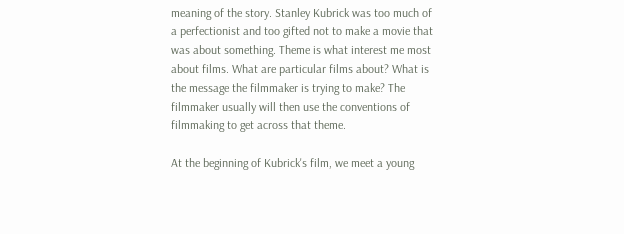meaning of the story. Stanley Kubrick was too much of a perfectionist and too gifted not to make a movie that was about something. Theme is what interest me most about films. What are particular films about? What is the message the filmmaker is trying to make? The filmmaker usually will then use the conventions of filmmaking to get across that theme.

At the beginning of Kubrick's film, we meet a young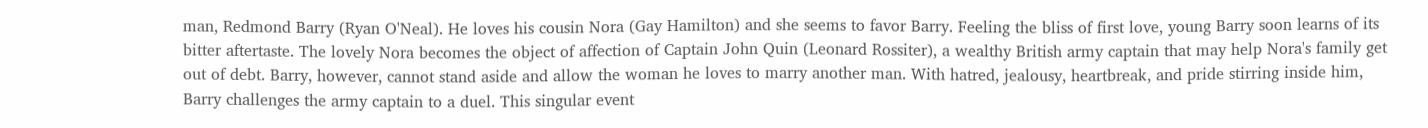man, Redmond Barry (Ryan O'Neal). He loves his cousin Nora (Gay Hamilton) and she seems to favor Barry. Feeling the bliss of first love, young Barry soon learns of its bitter aftertaste. The lovely Nora becomes the object of affection of Captain John Quin (Leonard Rossiter), a wealthy British army captain that may help Nora's family get out of debt. Barry, however, cannot stand aside and allow the woman he loves to marry another man. With hatred, jealousy, heartbreak, and pride stirring inside him, Barry challenges the army captain to a duel. This singular event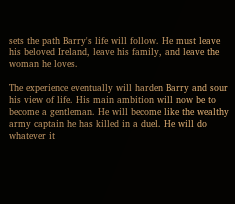sets the path Barry's life will follow. He must leave his beloved Ireland, leave his family, and leave the woman he loves.

The experience eventually will harden Barry and sour his view of life. His main ambition will now be to become a gentleman. He will become like the wealthy army captain he has killed in a duel. He will do whatever it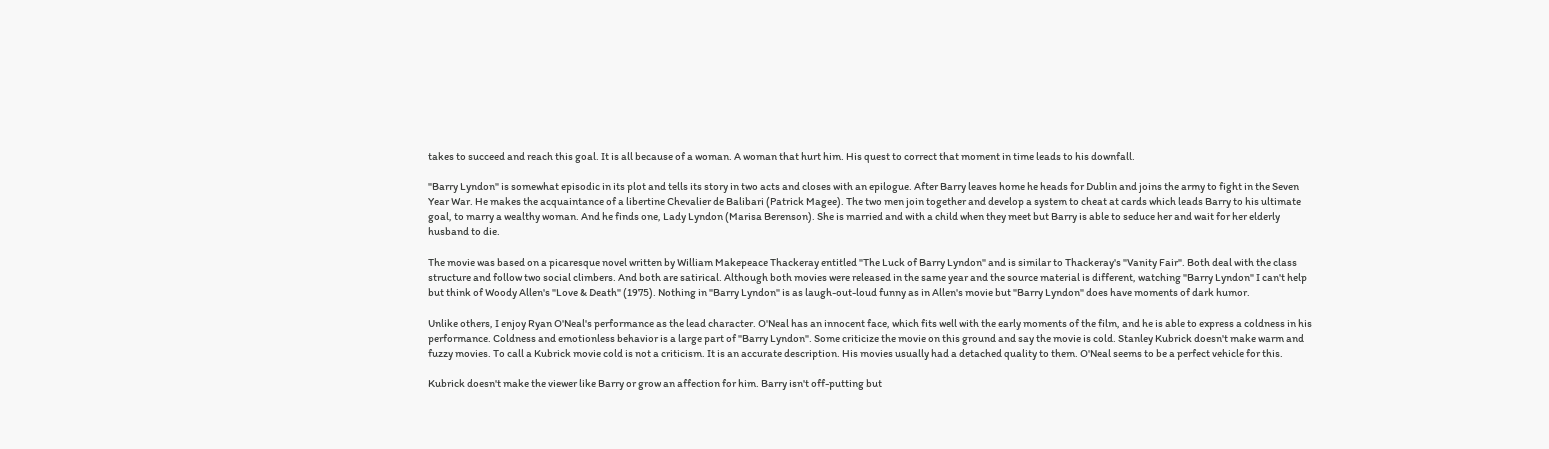takes to succeed and reach this goal. It is all because of a woman. A woman that hurt him. His quest to correct that moment in time leads to his downfall.

"Barry Lyndon" is somewhat episodic in its plot and tells its story in two acts and closes with an epilogue. After Barry leaves home he heads for Dublin and joins the army to fight in the Seven Year War. He makes the acquaintance of a libertine Chevalier de Balibari (Patrick Magee). The two men join together and develop a system to cheat at cards which leads Barry to his ultimate goal, to marry a wealthy woman. And he finds one, Lady Lyndon (Marisa Berenson). She is married and with a child when they meet but Barry is able to seduce her and wait for her elderly husband to die.

The movie was based on a picaresque novel written by William Makepeace Thackeray entitled "The Luck of Barry Lyndon" and is similar to Thackeray's "Vanity Fair". Both deal with the class structure and follow two social climbers. And both are satirical. Although both movies were released in the same year and the source material is different, watching "Barry Lyndon" I can't help but think of Woody Allen's "Love & Death" (1975). Nothing in "Barry Lyndon" is as laugh-out-loud funny as in Allen's movie but "Barry Lyndon" does have moments of dark humor.

Unlike others, I enjoy Ryan O'Neal's performance as the lead character. O'Neal has an innocent face, which fits well with the early moments of the film, and he is able to express a coldness in his performance. Coldness and emotionless behavior is a large part of "Barry Lyndon". Some criticize the movie on this ground and say the movie is cold. Stanley Kubrick doesn't make warm and fuzzy movies. To call a Kubrick movie cold is not a criticism. It is an accurate description. His movies usually had a detached quality to them. O'Neal seems to be a perfect vehicle for this.

Kubrick doesn't make the viewer like Barry or grow an affection for him. Barry isn't off-putting but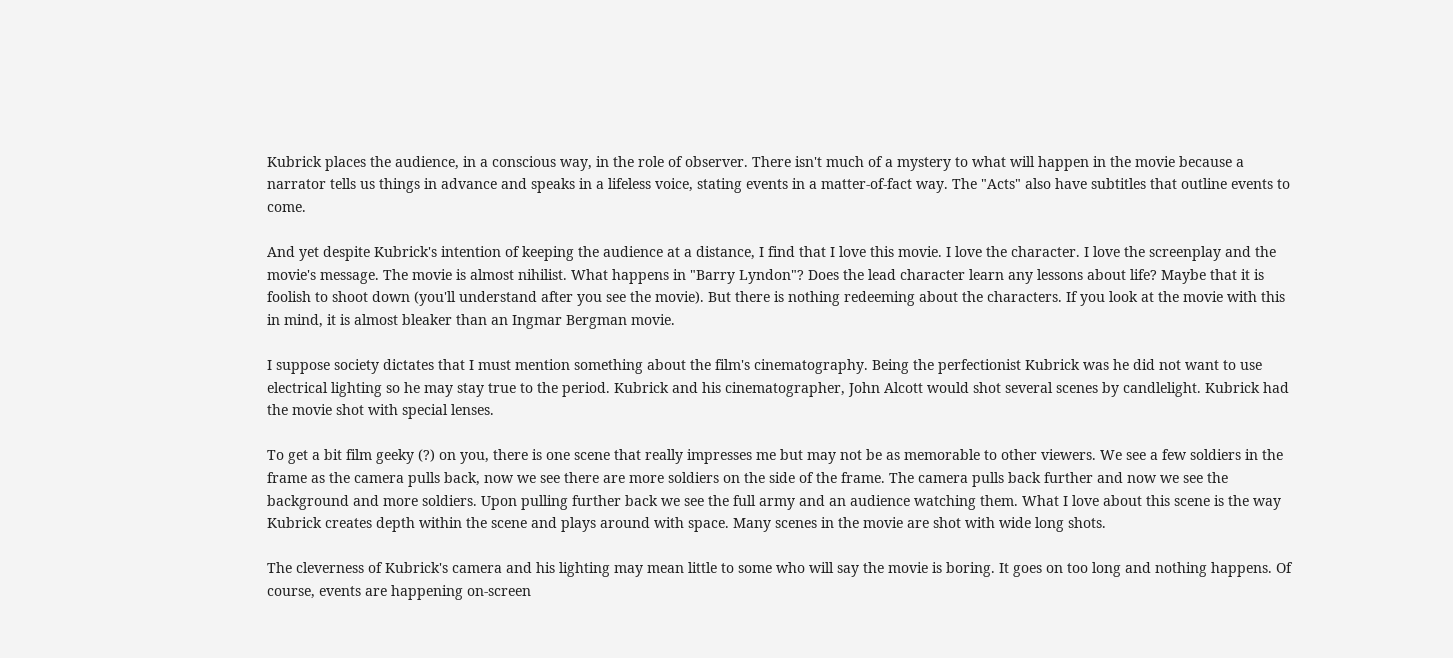Kubrick places the audience, in a conscious way, in the role of observer. There isn't much of a mystery to what will happen in the movie because a narrator tells us things in advance and speaks in a lifeless voice, stating events in a matter-of-fact way. The "Acts" also have subtitles that outline events to come.

And yet despite Kubrick's intention of keeping the audience at a distance, I find that I love this movie. I love the character. I love the screenplay and the movie's message. The movie is almost nihilist. What happens in "Barry Lyndon"? Does the lead character learn any lessons about life? Maybe that it is foolish to shoot down (you'll understand after you see the movie). But there is nothing redeeming about the characters. If you look at the movie with this in mind, it is almost bleaker than an Ingmar Bergman movie.

I suppose society dictates that I must mention something about the film's cinematography. Being the perfectionist Kubrick was he did not want to use electrical lighting so he may stay true to the period. Kubrick and his cinematographer, John Alcott would shot several scenes by candlelight. Kubrick had the movie shot with special lenses.

To get a bit film geeky (?) on you, there is one scene that really impresses me but may not be as memorable to other viewers. We see a few soldiers in the frame as the camera pulls back, now we see there are more soldiers on the side of the frame. The camera pulls back further and now we see the background and more soldiers. Upon pulling further back we see the full army and an audience watching them. What I love about this scene is the way Kubrick creates depth within the scene and plays around with space. Many scenes in the movie are shot with wide long shots.

The cleverness of Kubrick's camera and his lighting may mean little to some who will say the movie is boring. It goes on too long and nothing happens. Of course, events are happening on-screen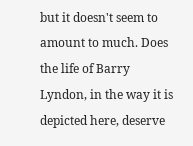but it doesn't seem to amount to much. Does the life of Barry Lyndon, in the way it is depicted here, deserve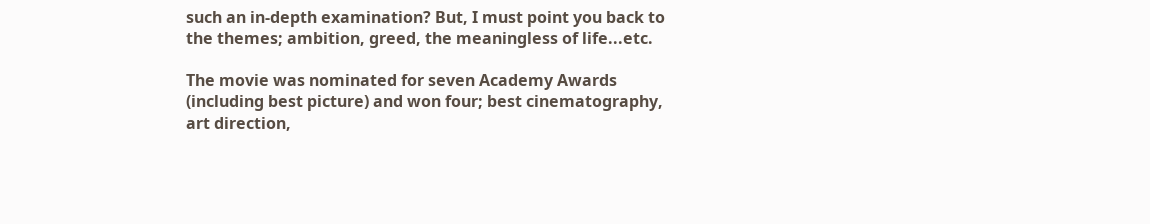such an in-depth examination? But, I must point you back to the themes; ambition, greed, the meaningless of life...etc.

The movie was nominated for seven Academy Awards (including best picture) and won four; best cinematography, art direction,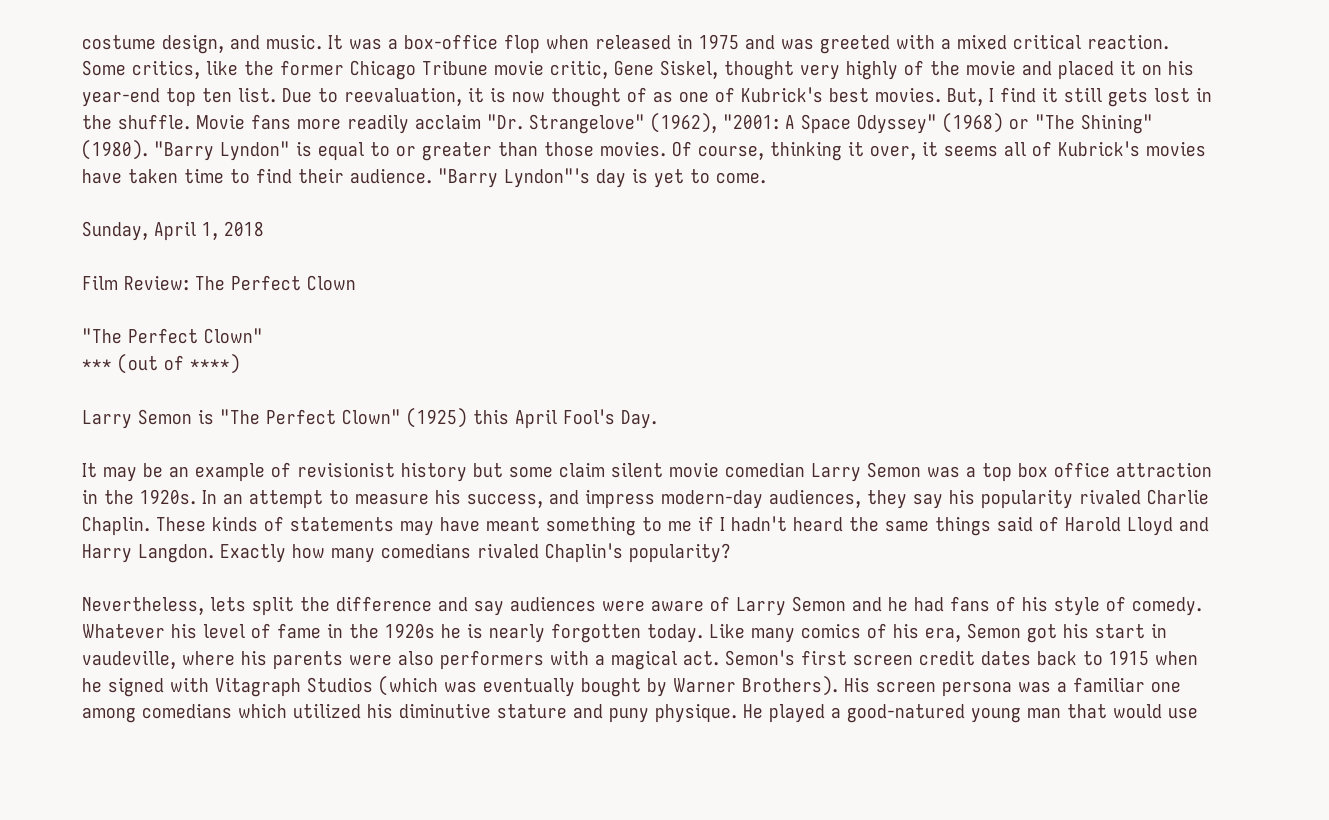costume design, and music. It was a box-office flop when released in 1975 and was greeted with a mixed critical reaction. Some critics, like the former Chicago Tribune movie critic, Gene Siskel, thought very highly of the movie and placed it on his year-end top ten list. Due to reevaluation, it is now thought of as one of Kubrick's best movies. But, I find it still gets lost in the shuffle. Movie fans more readily acclaim "Dr. Strangelove" (1962), "2001: A Space Odyssey" (1968) or "The Shining" (1980). "Barry Lyndon" is equal to or greater than those movies. Of course, thinking it over, it seems all of Kubrick's movies have taken time to find their audience. "Barry Lyndon"'s day is yet to come.

Sunday, April 1, 2018

Film Review: The Perfect Clown

"The Perfect Clown"
*** (out of ****)

Larry Semon is "The Perfect Clown" (1925) this April Fool's Day.

It may be an example of revisionist history but some claim silent movie comedian Larry Semon was a top box office attraction in the 1920s. In an attempt to measure his success, and impress modern-day audiences, they say his popularity rivaled Charlie Chaplin. These kinds of statements may have meant something to me if I hadn't heard the same things said of Harold Lloyd and Harry Langdon. Exactly how many comedians rivaled Chaplin's popularity?

Nevertheless, lets split the difference and say audiences were aware of Larry Semon and he had fans of his style of comedy. Whatever his level of fame in the 1920s he is nearly forgotten today. Like many comics of his era, Semon got his start in vaudeville, where his parents were also performers with a magical act. Semon's first screen credit dates back to 1915 when he signed with Vitagraph Studios (which was eventually bought by Warner Brothers). His screen persona was a familiar one among comedians which utilized his diminutive stature and puny physique. He played a good-natured young man that would use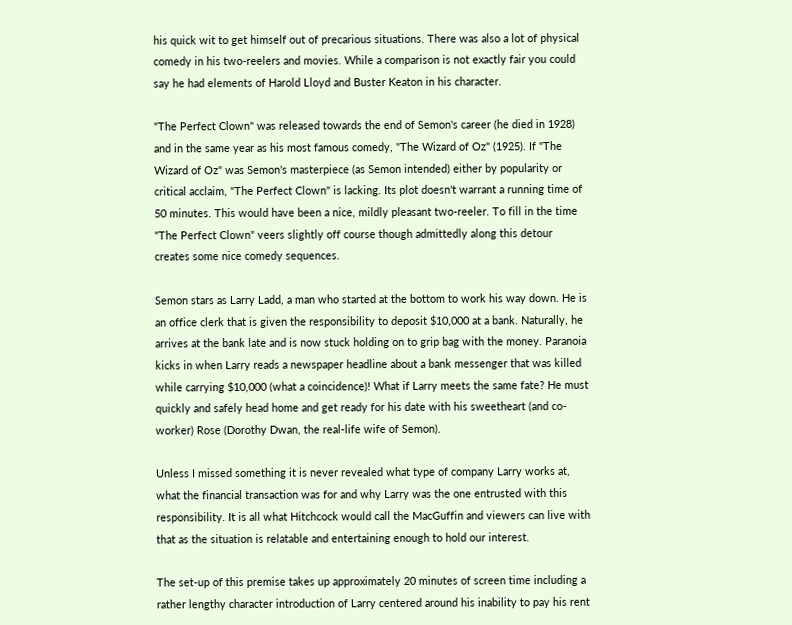his quick wit to get himself out of precarious situations. There was also a lot of physical comedy in his two-reelers and movies. While a comparison is not exactly fair you could say he had elements of Harold Lloyd and Buster Keaton in his character.

"The Perfect Clown" was released towards the end of Semon's career (he died in 1928) and in the same year as his most famous comedy, "The Wizard of Oz" (1925). If "The Wizard of Oz" was Semon's masterpiece (as Semon intended) either by popularity or critical acclaim, "The Perfect Clown" is lacking. Its plot doesn't warrant a running time of 50 minutes. This would have been a nice, mildly pleasant two-reeler. To fill in the time "The Perfect Clown" veers slightly off course though admittedly along this detour creates some nice comedy sequences.

Semon stars as Larry Ladd, a man who started at the bottom to work his way down. He is an office clerk that is given the responsibility to deposit $10,000 at a bank. Naturally, he arrives at the bank late and is now stuck holding on to grip bag with the money. Paranoia kicks in when Larry reads a newspaper headline about a bank messenger that was killed while carrying $10,000 (what a coincidence)! What if Larry meets the same fate? He must quickly and safely head home and get ready for his date with his sweetheart (and co-worker) Rose (Dorothy Dwan, the real-life wife of Semon).

Unless I missed something it is never revealed what type of company Larry works at, what the financial transaction was for and why Larry was the one entrusted with this responsibility. It is all what Hitchcock would call the MacGuffin and viewers can live with that as the situation is relatable and entertaining enough to hold our interest.

The set-up of this premise takes up approximately 20 minutes of screen time including a rather lengthy character introduction of Larry centered around his inability to pay his rent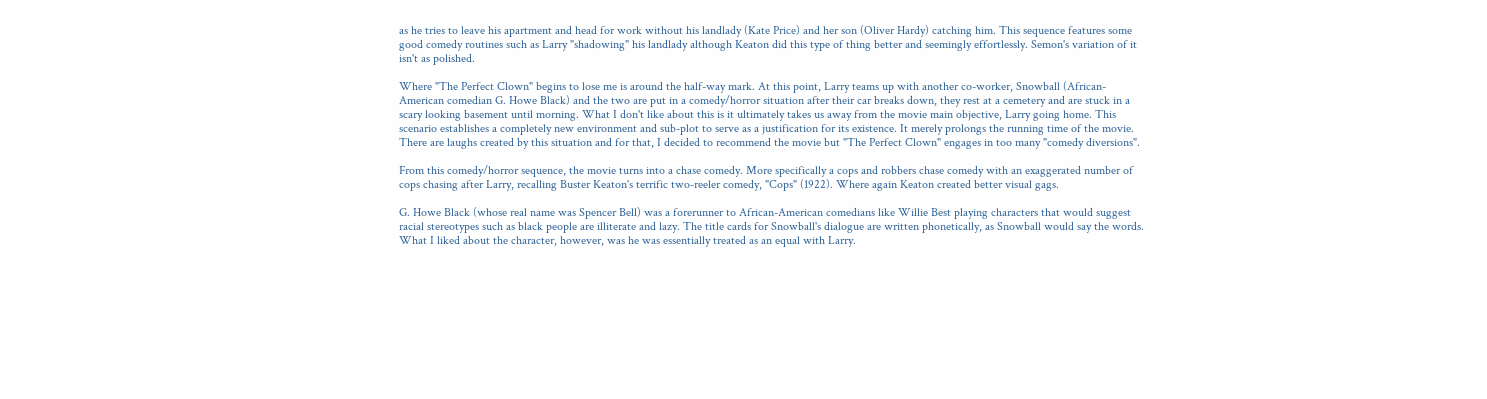as he tries to leave his apartment and head for work without his landlady (Kate Price) and her son (Oliver Hardy) catching him. This sequence features some good comedy routines such as Larry "shadowing" his landlady although Keaton did this type of thing better and seemingly effortlessly. Semon's variation of it isn't as polished.

Where "The Perfect Clown" begins to lose me is around the half-way mark. At this point, Larry teams up with another co-worker, Snowball (African-American comedian G. Howe Black) and the two are put in a comedy/horror situation after their car breaks down, they rest at a cemetery and are stuck in a scary looking basement until morning. What I don't like about this is it ultimately takes us away from the movie main objective, Larry going home. This scenario establishes a completely new environment and sub-plot to serve as a justification for its existence. It merely prolongs the running time of the movie. There are laughs created by this situation and for that, I decided to recommend the movie but "The Perfect Clown" engages in too many "comedy diversions".

From this comedy/horror sequence, the movie turns into a chase comedy. More specifically a cops and robbers chase comedy with an exaggerated number of cops chasing after Larry, recalling Buster Keaton's terrific two-reeler comedy, "Cops" (1922). Where again Keaton created better visual gags.

G. Howe Black (whose real name was Spencer Bell) was a forerunner to African-American comedians like Willie Best playing characters that would suggest racial stereotypes such as black people are illiterate and lazy. The title cards for Snowball's dialogue are written phonetically, as Snowball would say the words. What I liked about the character, however, was he was essentially treated as an equal with Larry.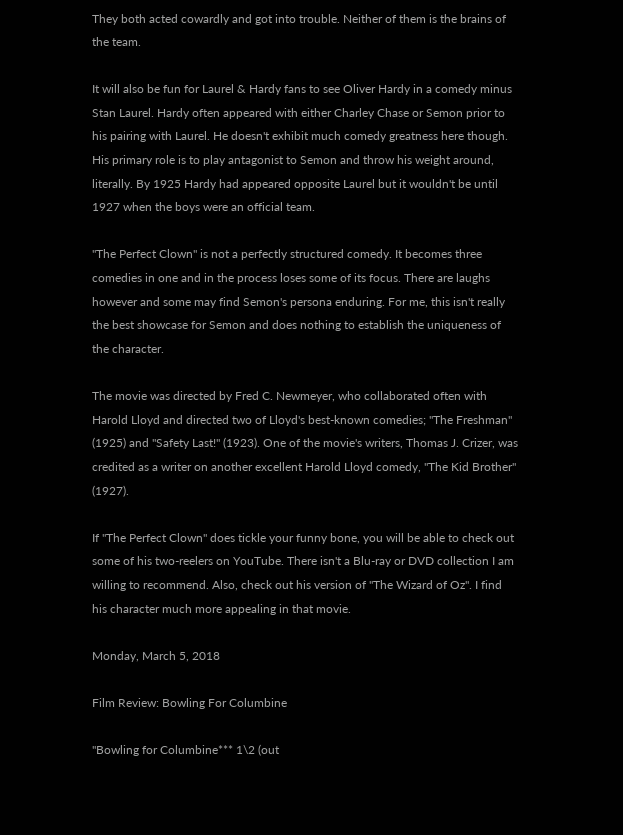They both acted cowardly and got into trouble. Neither of them is the brains of the team.

It will also be fun for Laurel & Hardy fans to see Oliver Hardy in a comedy minus Stan Laurel. Hardy often appeared with either Charley Chase or Semon prior to his pairing with Laurel. He doesn't exhibit much comedy greatness here though. His primary role is to play antagonist to Semon and throw his weight around, literally. By 1925 Hardy had appeared opposite Laurel but it wouldn't be until 1927 when the boys were an official team.

"The Perfect Clown" is not a perfectly structured comedy. It becomes three comedies in one and in the process loses some of its focus. There are laughs however and some may find Semon's persona enduring. For me, this isn't really the best showcase for Semon and does nothing to establish the uniqueness of the character.

The movie was directed by Fred C. Newmeyer, who collaborated often with Harold Lloyd and directed two of Lloyd's best-known comedies; "The Freshman" (1925) and "Safety Last!" (1923). One of the movie's writers, Thomas J. Crizer, was credited as a writer on another excellent Harold Lloyd comedy, "The Kid Brother" (1927).

If "The Perfect Clown" does tickle your funny bone, you will be able to check out some of his two-reelers on YouTube. There isn't a Blu-ray or DVD collection I am willing to recommend. Also, check out his version of "The Wizard of Oz". I find his character much more appealing in that movie.

Monday, March 5, 2018

Film Review: Bowling For Columbine

"Bowling for Columbine*** 1\2 (out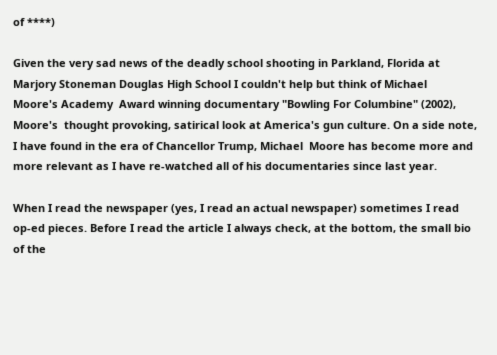of ****)

Given the very sad news of the deadly school shooting in Parkland, Florida at Marjory Stoneman Douglas High School I couldn't help but think of Michael  Moore's Academy  Award winning documentary "Bowling For Columbine" (2002), Moore's  thought provoking, satirical look at America's gun culture. On a side note, I have found in the era of Chancellor Trump, Michael  Moore has become more and more relevant as I have re-watched all of his documentaries since last year.

When I read the newspaper (yes, I read an actual newspaper) sometimes I read op-ed pieces. Before I read the article I always check, at the bottom, the small bio of the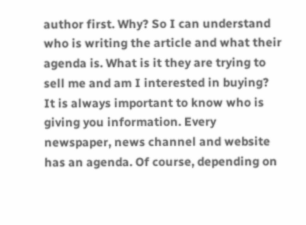author first. Why? So I can understand who is writing the article and what their agenda is. What is it they are trying to sell me and am I interested in buying? It is always important to know who is giving you information. Every newspaper, news channel and website has an agenda. Of course, depending on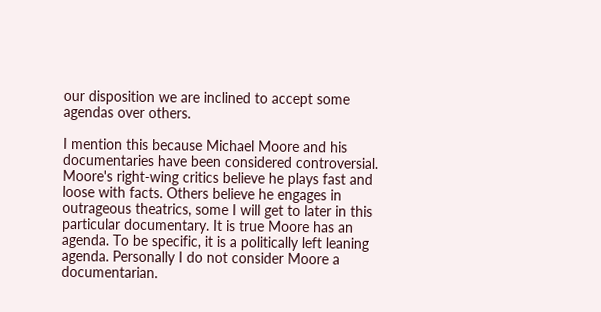our disposition we are inclined to accept some agendas over others.

I mention this because Michael Moore and his documentaries have been considered controversial. Moore's right-wing critics believe he plays fast and loose with facts. Others believe he engages in outrageous theatrics, some I will get to later in this particular documentary. It is true Moore has an agenda. To be specific, it is a politically left leaning agenda. Personally I do not consider Moore a documentarian.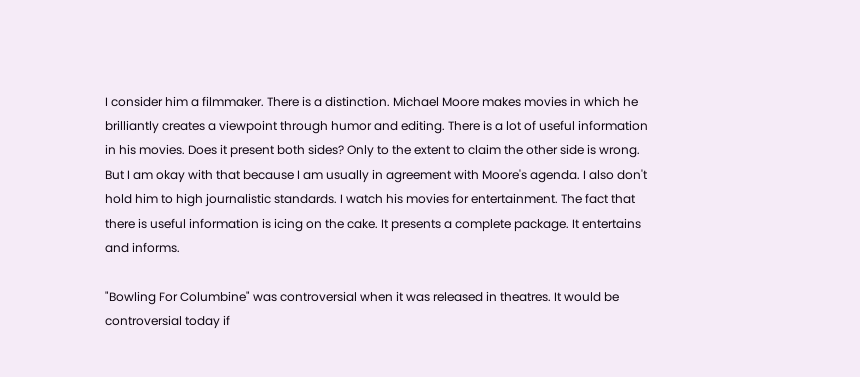I consider him a filmmaker. There is a distinction. Michael Moore makes movies in which he brilliantly creates a viewpoint through humor and editing. There is a lot of useful information in his movies. Does it present both sides? Only to the extent to claim the other side is wrong. But I am okay with that because I am usually in agreement with Moore's agenda. I also don't hold him to high journalistic standards. I watch his movies for entertainment. The fact that there is useful information is icing on the cake. It presents a complete package. It entertains and informs.

"Bowling For Columbine" was controversial when it was released in theatres. It would be controversial today if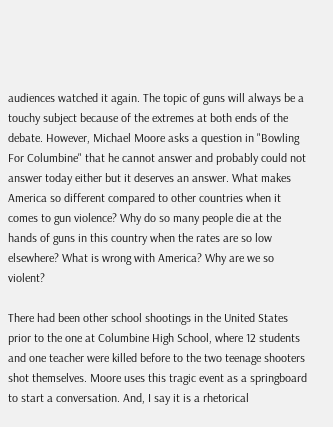audiences watched it again. The topic of guns will always be a touchy subject because of the extremes at both ends of the debate. However, Michael Moore asks a question in "Bowling For Columbine" that he cannot answer and probably could not answer today either but it deserves an answer. What makes America so different compared to other countries when it comes to gun violence? Why do so many people die at the hands of guns in this country when the rates are so low elsewhere? What is wrong with America? Why are we so violent?

There had been other school shootings in the United States prior to the one at Columbine High School, where 12 students and one teacher were killed before to the two teenage shooters shot themselves. Moore uses this tragic event as a springboard to start a conversation. And, I say it is a rhetorical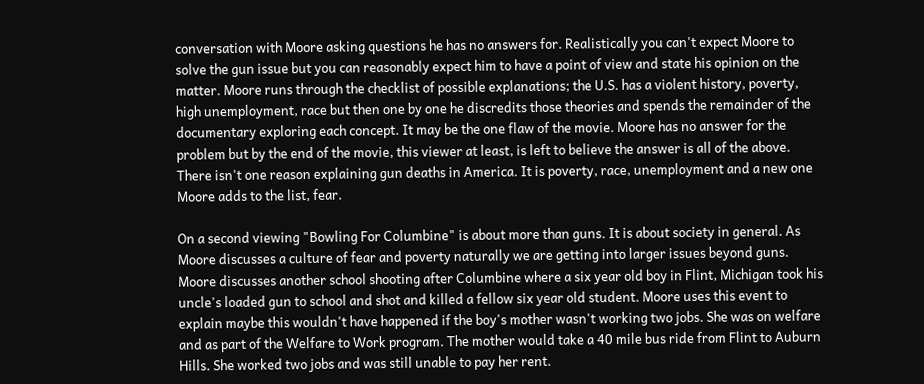conversation with Moore asking questions he has no answers for. Realistically you can't expect Moore to solve the gun issue but you can reasonably expect him to have a point of view and state his opinion on the matter. Moore runs through the checklist of possible explanations; the U.S. has a violent history, poverty, high unemployment, race but then one by one he discredits those theories and spends the remainder of the documentary exploring each concept. It may be the one flaw of the movie. Moore has no answer for the problem but by the end of the movie, this viewer at least, is left to believe the answer is all of the above. There isn't one reason explaining gun deaths in America. It is poverty, race, unemployment and a new one Moore adds to the list, fear.

On a second viewing "Bowling For Columbine" is about more than guns. It is about society in general. As Moore discusses a culture of fear and poverty naturally we are getting into larger issues beyond guns. Moore discusses another school shooting after Columbine where a six year old boy in Flint, Michigan took his uncle's loaded gun to school and shot and killed a fellow six year old student. Moore uses this event to explain maybe this wouldn't have happened if the boy's mother wasn't working two jobs. She was on welfare and as part of the Welfare to Work program. The mother would take a 40 mile bus ride from Flint to Auburn Hills. She worked two jobs and was still unable to pay her rent.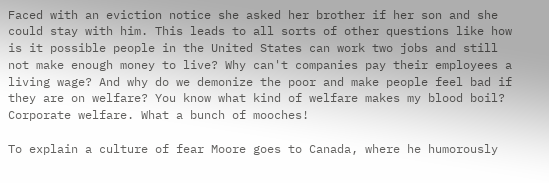Faced with an eviction notice she asked her brother if her son and she could stay with him. This leads to all sorts of other questions like how is it possible people in the United States can work two jobs and still not make enough money to live? Why can't companies pay their employees a living wage? And why do we demonize the poor and make people feel bad if they are on welfare? You know what kind of welfare makes my blood boil? Corporate welfare. What a bunch of mooches!

To explain a culture of fear Moore goes to Canada, where he humorously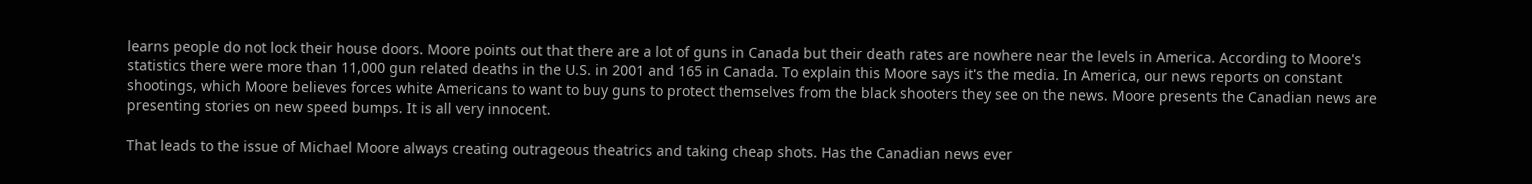learns people do not lock their house doors. Moore points out that there are a lot of guns in Canada but their death rates are nowhere near the levels in America. According to Moore's statistics there were more than 11,000 gun related deaths in the U.S. in 2001 and 165 in Canada. To explain this Moore says it's the media. In America, our news reports on constant shootings, which Moore believes forces white Americans to want to buy guns to protect themselves from the black shooters they see on the news. Moore presents the Canadian news are presenting stories on new speed bumps. It is all very innocent.

That leads to the issue of Michael Moore always creating outrageous theatrics and taking cheap shots. Has the Canadian news ever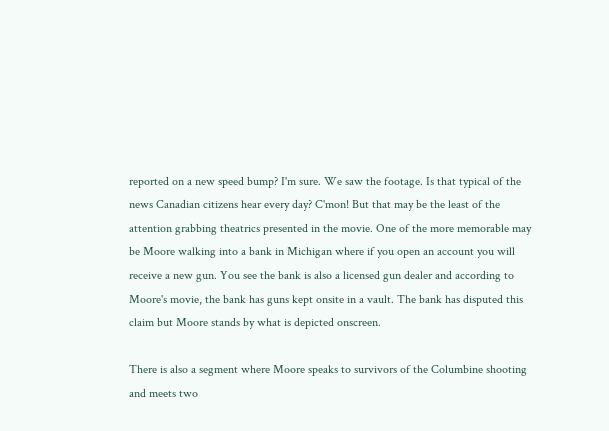reported on a new speed bump? I'm sure. We saw the footage. Is that typical of the news Canadian citizens hear every day? C'mon! But that may be the least of the attention grabbing theatrics presented in the movie. One of the more memorable may be Moore walking into a bank in Michigan where if you open an account you will receive a new gun. You see the bank is also a licensed gun dealer and according to Moore's movie, the bank has guns kept onsite in a vault. The bank has disputed this claim but Moore stands by what is depicted onscreen.

There is also a segment where Moore speaks to survivors of the Columbine shooting and meets two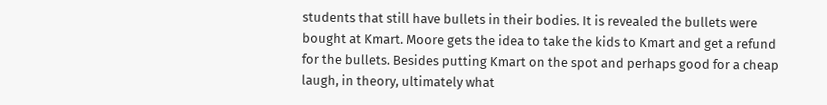students that still have bullets in their bodies. It is revealed the bullets were bought at Kmart. Moore gets the idea to take the kids to Kmart and get a refund for the bullets. Besides putting Kmart on the spot and perhaps good for a cheap laugh, in theory, ultimately what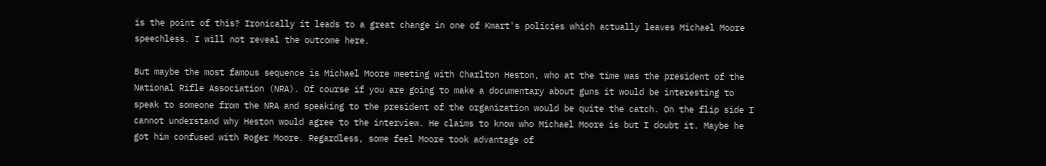is the point of this? Ironically it leads to a great change in one of Kmart's policies which actually leaves Michael Moore speechless. I will not reveal the outcome here.

But maybe the most famous sequence is Michael Moore meeting with Charlton Heston, who at the time was the president of the National Rifle Association (NRA). Of course if you are going to make a documentary about guns it would be interesting to speak to someone from the NRA and speaking to the president of the organization would be quite the catch. On the flip side I cannot understand why Heston would agree to the interview. He claims to know who Michael Moore is but I doubt it. Maybe he got him confused with Roger Moore. Regardless, some feel Moore took advantage of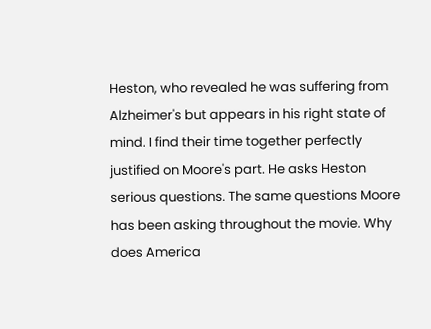Heston, who revealed he was suffering from Alzheimer's but appears in his right state of mind. I find their time together perfectly justified on Moore's part. He asks Heston serious questions. The same questions Moore has been asking throughout the movie. Why does America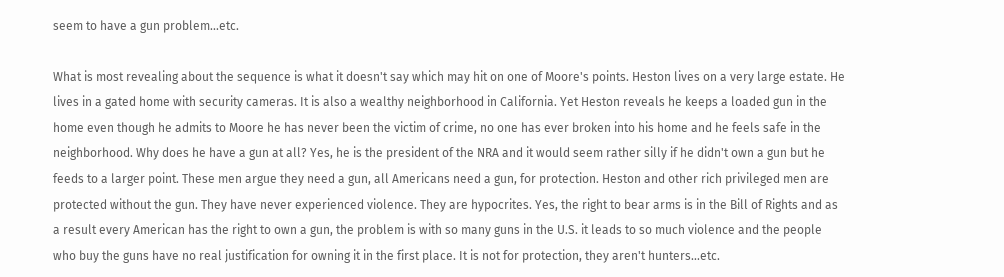seem to have a gun problem...etc.

What is most revealing about the sequence is what it doesn't say which may hit on one of Moore's points. Heston lives on a very large estate. He lives in a gated home with security cameras. It is also a wealthy neighborhood in California. Yet Heston reveals he keeps a loaded gun in the home even though he admits to Moore he has never been the victim of crime, no one has ever broken into his home and he feels safe in the neighborhood. Why does he have a gun at all? Yes, he is the president of the NRA and it would seem rather silly if he didn't own a gun but he feeds to a larger point. These men argue they need a gun, all Americans need a gun, for protection. Heston and other rich privileged men are protected without the gun. They have never experienced violence. They are hypocrites. Yes, the right to bear arms is in the Bill of Rights and as a result every American has the right to own a gun, the problem is with so many guns in the U.S. it leads to so much violence and the people who buy the guns have no real justification for owning it in the first place. It is not for protection, they aren't hunters...etc.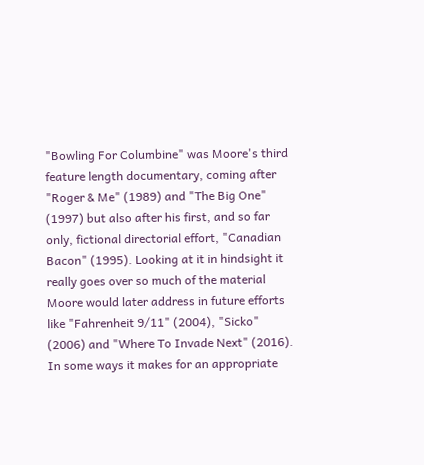"Bowling For Columbine" was Moore's third feature length documentary, coming after "Roger & Me" (1989) and "The Big One" (1997) but also after his first, and so far only, fictional directorial effort, "Canadian  Bacon" (1995). Looking at it in hindsight it really goes over so much of the material Moore would later address in future efforts like "Fahrenheit 9/11" (2004), "Sicko" (2006) and "Where To Invade Next" (2016). In some ways it makes for an appropriate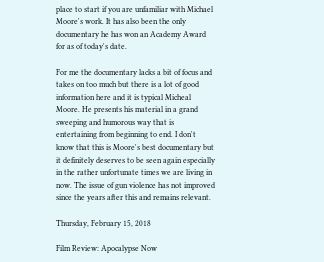place to start if you are unfamiliar with Michael Moore's work. It has also been the only documentary he has won an Academy Award for as of today's date.

For me the documentary lacks a bit of focus and takes on too much but there is a lot of good information here and it is typical Micheal Moore. He presents his material in a grand sweeping and humorous way that is entertaining from beginning to end. I don't know that this is Moore's best documentary but it definitely deserves to be seen again especially in the rather unfortunate times we are living in now. The issue of gun violence has not improved since the years after this and remains relevant.

Thursday, February 15, 2018

Film Review: Apocalypse Now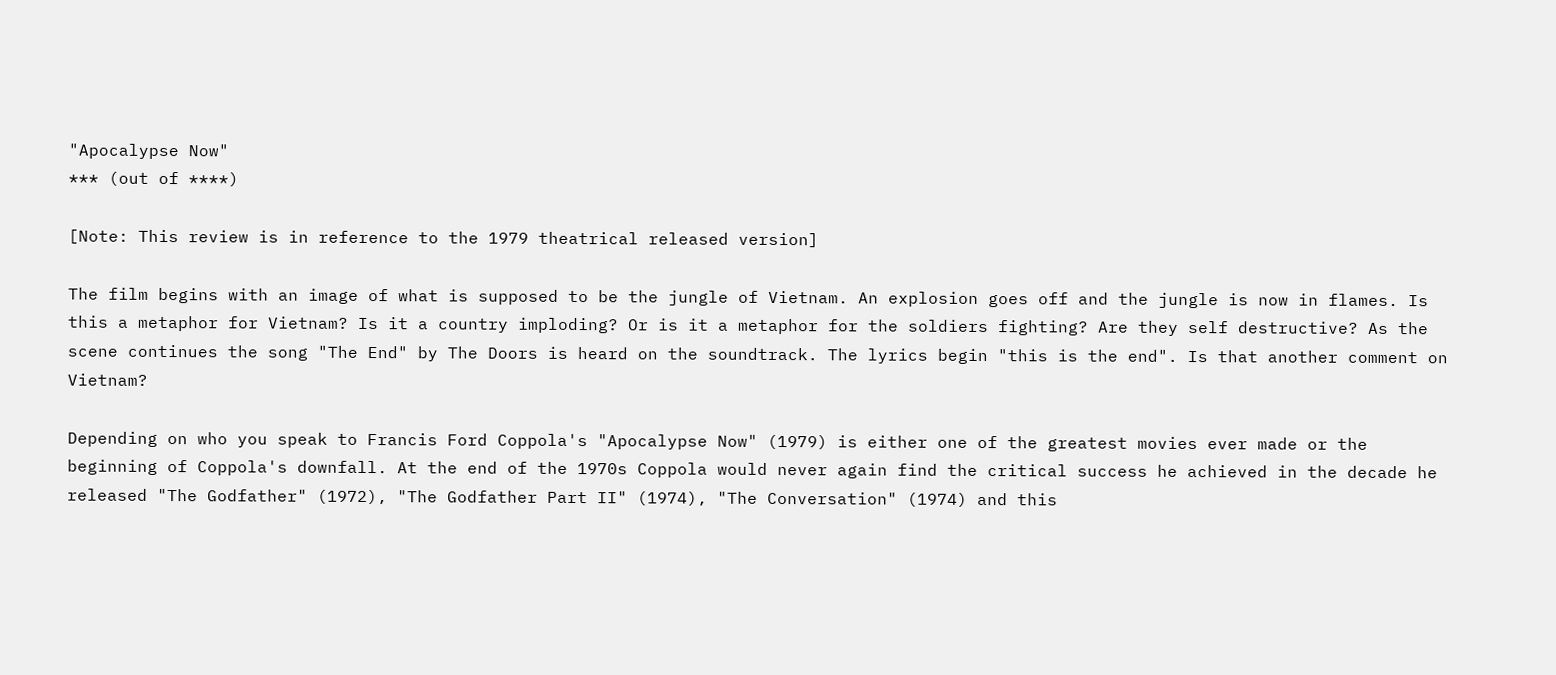"Apocalypse Now"
*** (out of ****)

[Note: This review is in reference to the 1979 theatrical released version]

The film begins with an image of what is supposed to be the jungle of Vietnam. An explosion goes off and the jungle is now in flames. Is this a metaphor for Vietnam? Is it a country imploding? Or is it a metaphor for the soldiers fighting? Are they self destructive? As the scene continues the song "The End" by The Doors is heard on the soundtrack. The lyrics begin "this is the end". Is that another comment on Vietnam?

Depending on who you speak to Francis Ford Coppola's "Apocalypse Now" (1979) is either one of the greatest movies ever made or the beginning of Coppola's downfall. At the end of the 1970s Coppola would never again find the critical success he achieved in the decade he released "The Godfather" (1972), "The Godfather Part II" (1974), "The Conversation" (1974) and this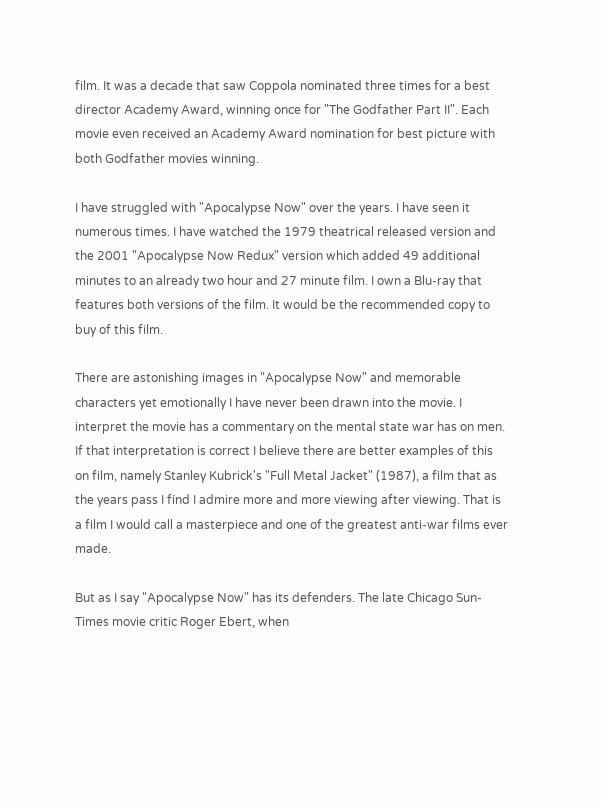film. It was a decade that saw Coppola nominated three times for a best director Academy Award, winning once for "The Godfather Part II". Each movie even received an Academy Award nomination for best picture with both Godfather movies winning.

I have struggled with "Apocalypse Now" over the years. I have seen it numerous times. I have watched the 1979 theatrical released version and the 2001 "Apocalypse Now Redux" version which added 49 additional minutes to an already two hour and 27 minute film. I own a Blu-ray that features both versions of the film. It would be the recommended copy to buy of this film.

There are astonishing images in "Apocalypse Now" and memorable characters yet emotionally I have never been drawn into the movie. I interpret the movie has a commentary on the mental state war has on men. If that interpretation is correct I believe there are better examples of this on film, namely Stanley Kubrick's "Full Metal Jacket" (1987), a film that as the years pass I find I admire more and more viewing after viewing. That is a film I would call a masterpiece and one of the greatest anti-war films ever made.

But as I say "Apocalypse Now" has its defenders. The late Chicago Sun-Times movie critic Roger Ebert, when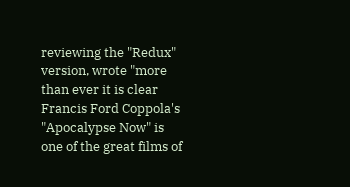reviewing the "Redux" version, wrote "more than ever it is clear Francis Ford Coppola's "Apocalypse Now" is one of the great films of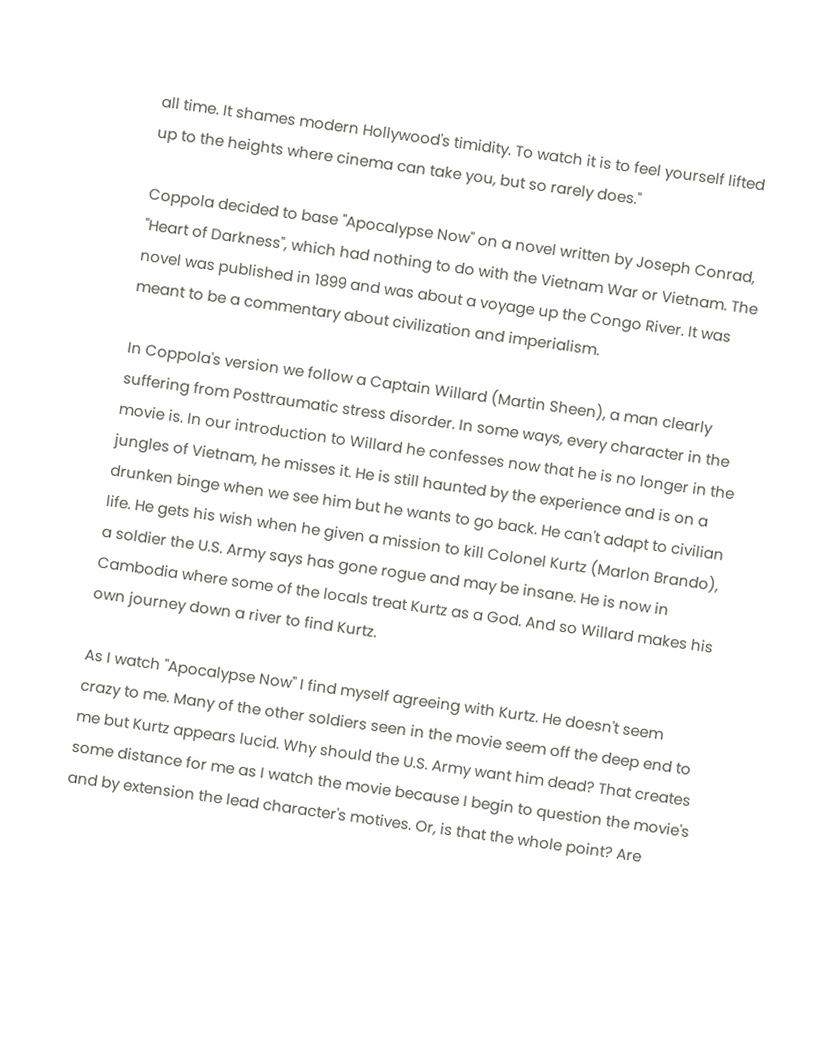all time. It shames modern Hollywood's timidity. To watch it is to feel yourself lifted up to the heights where cinema can take you, but so rarely does."

Coppola decided to base "Apocalypse Now" on a novel written by Joseph Conrad, "Heart of Darkness", which had nothing to do with the Vietnam War or Vietnam. The novel was published in 1899 and was about a voyage up the Congo River. It was meant to be a commentary about civilization and imperialism.

In Coppola's version we follow a Captain Willard (Martin Sheen), a man clearly suffering from Posttraumatic stress disorder. In some ways, every character in the movie is. In our introduction to Willard he confesses now that he is no longer in the jungles of Vietnam, he misses it. He is still haunted by the experience and is on a drunken binge when we see him but he wants to go back. He can't adapt to civilian life. He gets his wish when he given a mission to kill Colonel Kurtz (Marlon Brando), a soldier the U.S. Army says has gone rogue and may be insane. He is now in Cambodia where some of the locals treat Kurtz as a God. And so Willard makes his own journey down a river to find Kurtz.

As I watch "Apocalypse Now" I find myself agreeing with Kurtz. He doesn't seem crazy to me. Many of the other soldiers seen in the movie seem off the deep end to me but Kurtz appears lucid. Why should the U.S. Army want him dead? That creates some distance for me as I watch the movie because I begin to question the movie's and by extension the lead character's motives. Or, is that the whole point? Are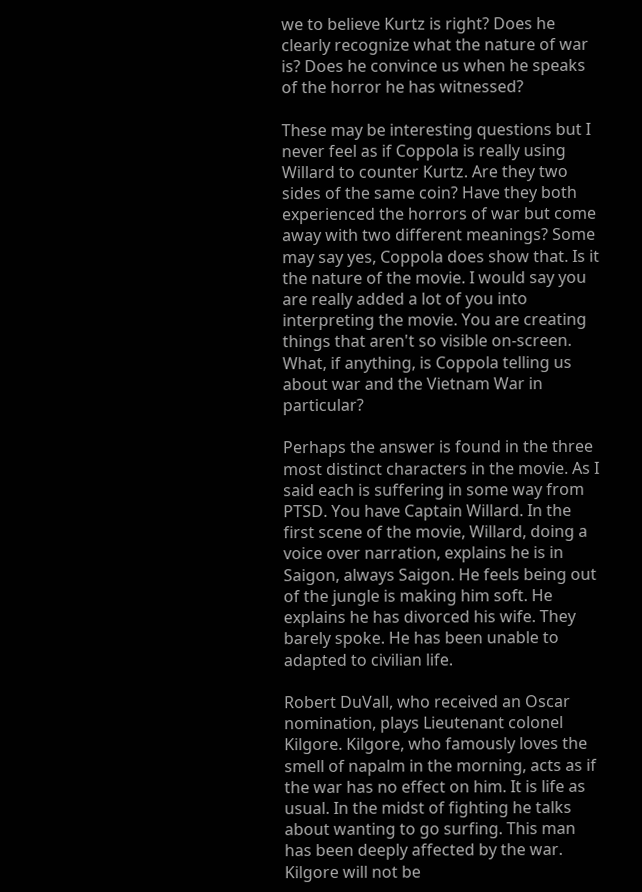we to believe Kurtz is right? Does he clearly recognize what the nature of war is? Does he convince us when he speaks of the horror he has witnessed?

These may be interesting questions but I never feel as if Coppola is really using Willard to counter Kurtz. Are they two sides of the same coin? Have they both experienced the horrors of war but come away with two different meanings? Some may say yes, Coppola does show that. Is it the nature of the movie. I would say you are really added a lot of you into interpreting the movie. You are creating things that aren't so visible on-screen. What, if anything, is Coppola telling us about war and the Vietnam War in particular?

Perhaps the answer is found in the three most distinct characters in the movie. As I said each is suffering in some way from PTSD. You have Captain Willard. In the first scene of the movie, Willard, doing a voice over narration, explains he is in Saigon, always Saigon. He feels being out of the jungle is making him soft. He explains he has divorced his wife. They barely spoke. He has been unable to adapted to civilian life.

Robert DuVall, who received an Oscar nomination, plays Lieutenant colonel Kilgore. Kilgore, who famously loves the smell of napalm in the morning, acts as if the war has no effect on him. It is life as usual. In the midst of fighting he talks about wanting to go surfing. This man has been deeply affected by the war. Kilgore will not be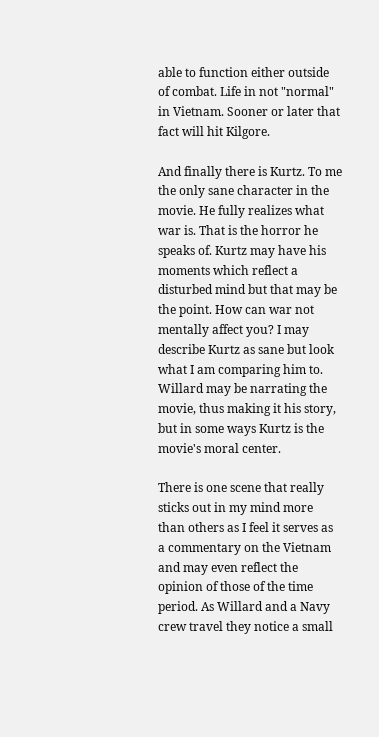able to function either outside of combat. Life in not "normal" in Vietnam. Sooner or later that fact will hit Kilgore.

And finally there is Kurtz. To me the only sane character in the movie. He fully realizes what war is. That is the horror he speaks of. Kurtz may have his moments which reflect a disturbed mind but that may be the point. How can war not mentally affect you? I may describe Kurtz as sane but look what I am comparing him to. Willard may be narrating the movie, thus making it his story, but in some ways Kurtz is the movie's moral center.

There is one scene that really sticks out in my mind more than others as I feel it serves as a commentary on the Vietnam and may even reflect the opinion of those of the time period. As Willard and a Navy crew travel they notice a small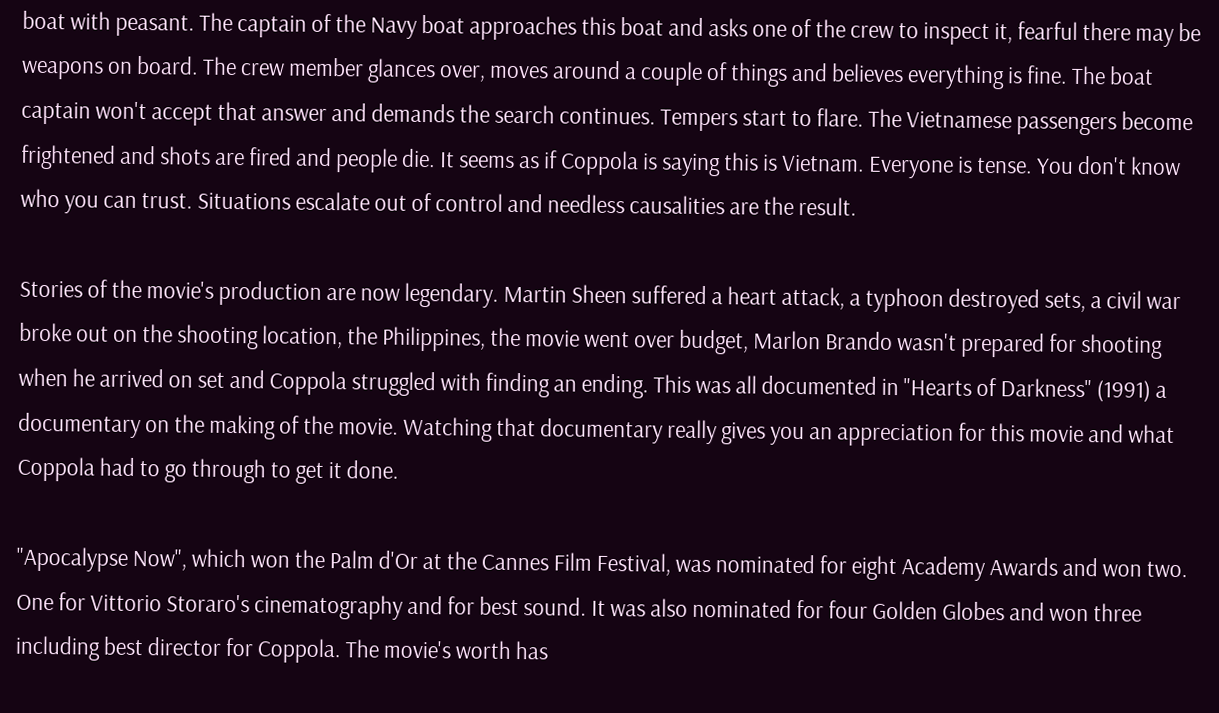boat with peasant. The captain of the Navy boat approaches this boat and asks one of the crew to inspect it, fearful there may be weapons on board. The crew member glances over, moves around a couple of things and believes everything is fine. The boat captain won't accept that answer and demands the search continues. Tempers start to flare. The Vietnamese passengers become frightened and shots are fired and people die. It seems as if Coppola is saying this is Vietnam. Everyone is tense. You don't know who you can trust. Situations escalate out of control and needless causalities are the result.

Stories of the movie's production are now legendary. Martin Sheen suffered a heart attack, a typhoon destroyed sets, a civil war broke out on the shooting location, the Philippines, the movie went over budget, Marlon Brando wasn't prepared for shooting when he arrived on set and Coppola struggled with finding an ending. This was all documented in "Hearts of Darkness" (1991) a documentary on the making of the movie. Watching that documentary really gives you an appreciation for this movie and what Coppola had to go through to get it done.

"Apocalypse Now", which won the Palm d'Or at the Cannes Film Festival, was nominated for eight Academy Awards and won two. One for Vittorio Storaro's cinematography and for best sound. It was also nominated for four Golden Globes and won three including best director for Coppola. The movie's worth has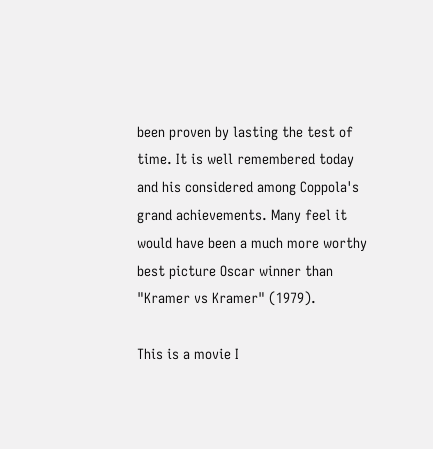been proven by lasting the test of time. It is well remembered today and his considered among Coppola's grand achievements. Many feel it would have been a much more worthy best picture Oscar winner than "Kramer vs Kramer" (1979).

This is a movie I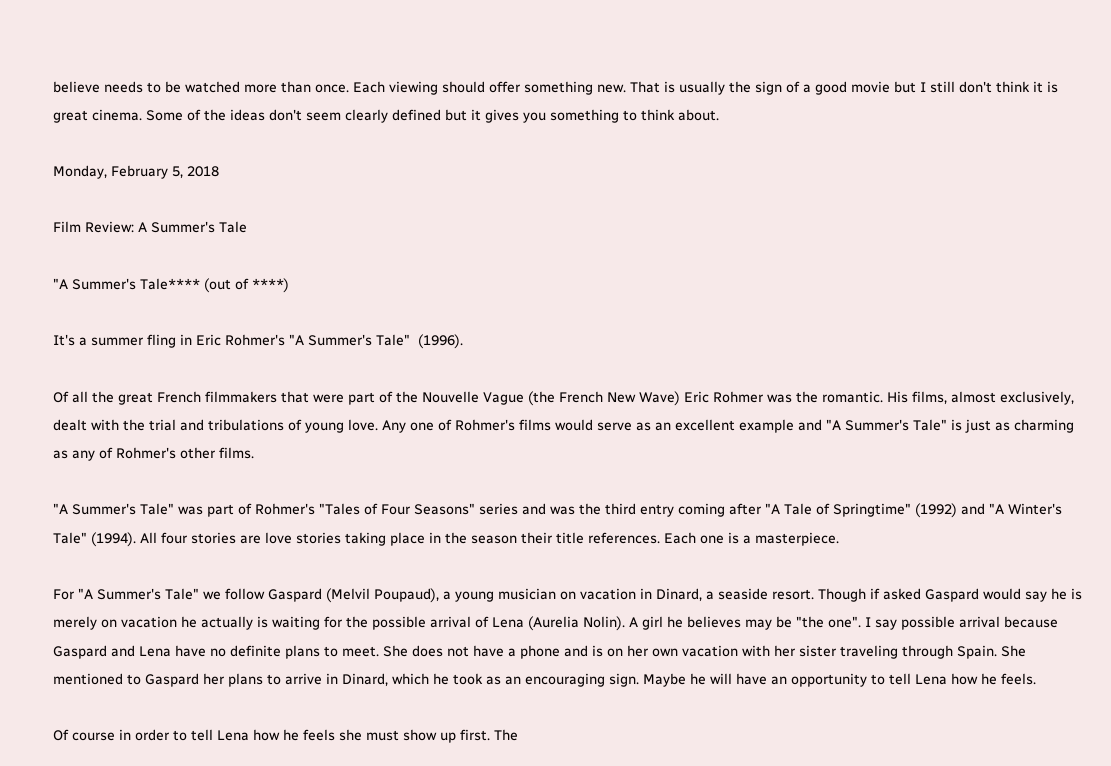believe needs to be watched more than once. Each viewing should offer something new. That is usually the sign of a good movie but I still don't think it is great cinema. Some of the ideas don't seem clearly defined but it gives you something to think about.

Monday, February 5, 2018

Film Review: A Summer's Tale

"A Summer's Tale**** (out of ****)

It's a summer fling in Eric Rohmer's "A Summer's Tale"  (1996).

Of all the great French filmmakers that were part of the Nouvelle Vague (the French New Wave) Eric Rohmer was the romantic. His films, almost exclusively, dealt with the trial and tribulations of young love. Any one of Rohmer's films would serve as an excellent example and "A Summer's Tale" is just as charming as any of Rohmer's other films.

"A Summer's Tale" was part of Rohmer's "Tales of Four Seasons" series and was the third entry coming after "A Tale of Springtime" (1992) and "A Winter's Tale" (1994). All four stories are love stories taking place in the season their title references. Each one is a masterpiece.

For "A Summer's Tale" we follow Gaspard (Melvil Poupaud), a young musician on vacation in Dinard, a seaside resort. Though if asked Gaspard would say he is merely on vacation he actually is waiting for the possible arrival of Lena (Aurelia Nolin). A girl he believes may be "the one". I say possible arrival because Gaspard and Lena have no definite plans to meet. She does not have a phone and is on her own vacation with her sister traveling through Spain. She mentioned to Gaspard her plans to arrive in Dinard, which he took as an encouraging sign. Maybe he will have an opportunity to tell Lena how he feels.

Of course in order to tell Lena how he feels she must show up first. The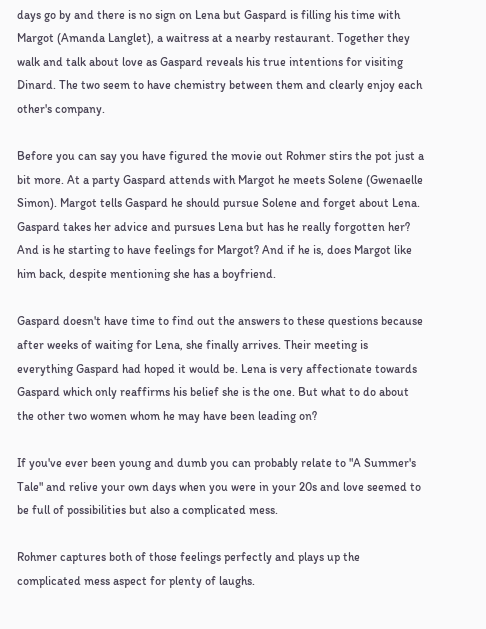days go by and there is no sign on Lena but Gaspard is filling his time with Margot (Amanda Langlet), a waitress at a nearby restaurant. Together they walk and talk about love as Gaspard reveals his true intentions for visiting Dinard. The two seem to have chemistry between them and clearly enjoy each other's company.

Before you can say you have figured the movie out Rohmer stirs the pot just a bit more. At a party Gaspard attends with Margot he meets Solene (Gwenaelle Simon). Margot tells Gaspard he should pursue Solene and forget about Lena. Gaspard takes her advice and pursues Lena but has he really forgotten her? And is he starting to have feelings for Margot? And if he is, does Margot like him back, despite mentioning she has a boyfriend.

Gaspard doesn't have time to find out the answers to these questions because after weeks of waiting for Lena, she finally arrives. Their meeting is everything Gaspard had hoped it would be. Lena is very affectionate towards Gaspard which only reaffirms his belief she is the one. But what to do about the other two women whom he may have been leading on?

If you've ever been young and dumb you can probably relate to "A Summer's Tale" and relive your own days when you were in your 20s and love seemed to be full of possibilities but also a complicated mess.

Rohmer captures both of those feelings perfectly and plays up the complicated mess aspect for plenty of laughs.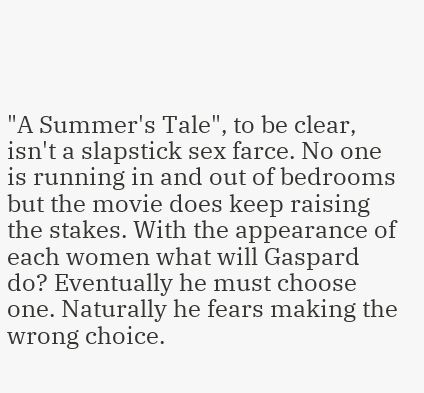"A Summer's Tale", to be clear, isn't a slapstick sex farce. No one is running in and out of bedrooms but the movie does keep raising the stakes. With the appearance of each women what will Gaspard do? Eventually he must choose one. Naturally he fears making the wrong choice.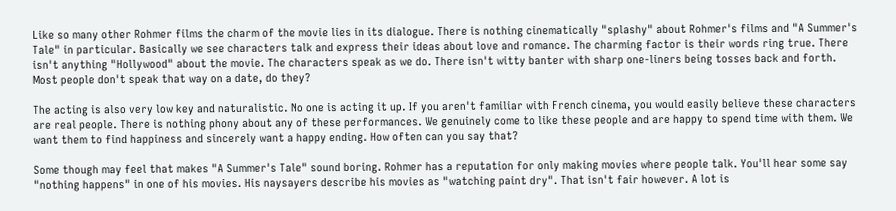Like so many other Rohmer films the charm of the movie lies in its dialogue. There is nothing cinematically "splashy" about Rohmer's films and "A Summer's Tale" in particular. Basically we see characters talk and express their ideas about love and romance. The charming factor is their words ring true. There isn't anything "Hollywood" about the movie. The characters speak as we do. There isn't witty banter with sharp one-liners being tosses back and forth. Most people don't speak that way on a date, do they?

The acting is also very low key and naturalistic. No one is acting it up. If you aren't familiar with French cinema, you would easily believe these characters are real people. There is nothing phony about any of these performances. We genuinely come to like these people and are happy to spend time with them. We want them to find happiness and sincerely want a happy ending. How often can you say that?

Some though may feel that makes "A Summer's Tale" sound boring. Rohmer has a reputation for only making movies where people talk. You'll hear some say "nothing happens" in one of his movies. His naysayers describe his movies as "watching paint dry". That isn't fair however. A lot is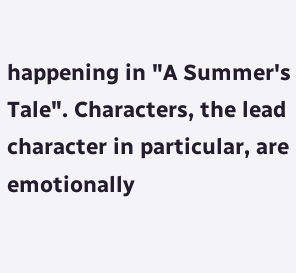happening in "A Summer's Tale". Characters, the lead character in particular, are emotionally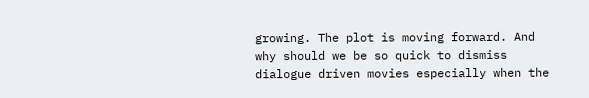growing. The plot is moving forward. And why should we be so quick to dismiss dialogue driven movies especially when the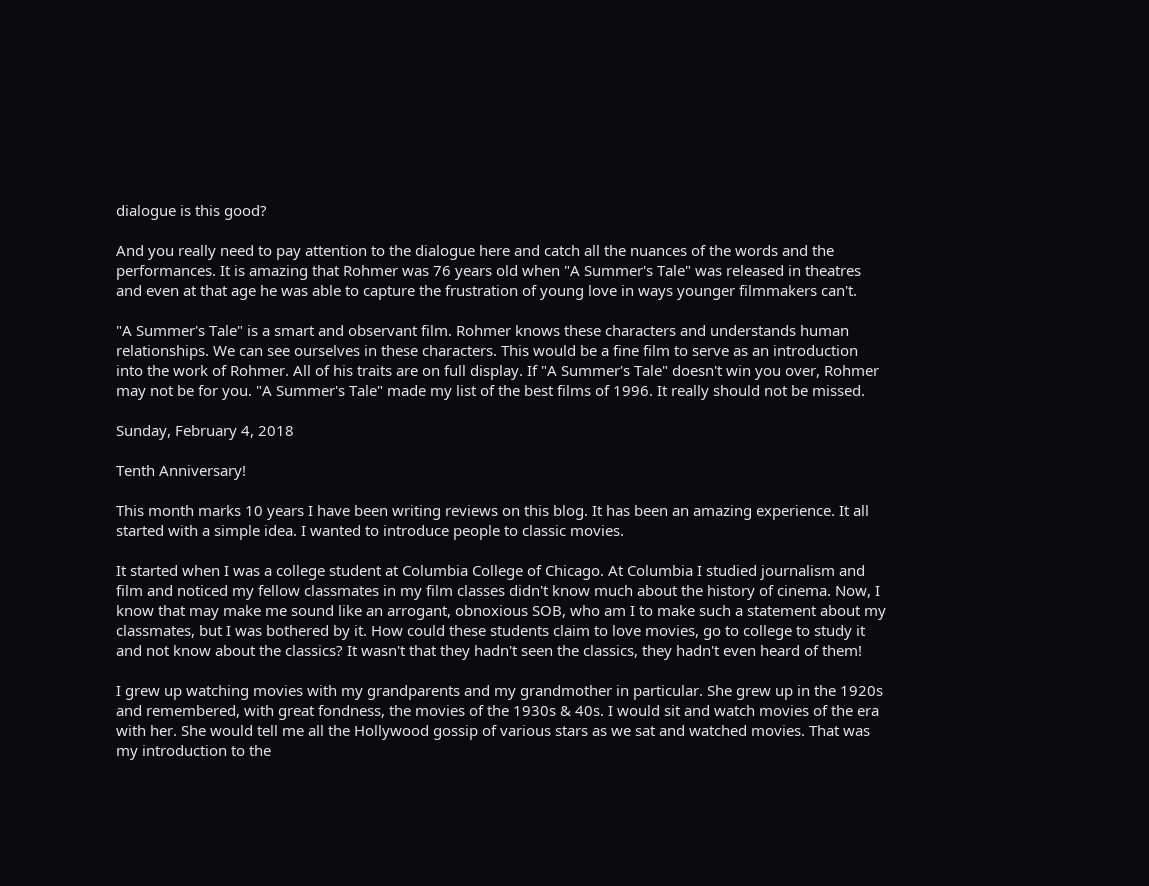dialogue is this good?

And you really need to pay attention to the dialogue here and catch all the nuances of the words and the performances. It is amazing that Rohmer was 76 years old when "A Summer's Tale" was released in theatres and even at that age he was able to capture the frustration of young love in ways younger filmmakers can't.

"A Summer's Tale" is a smart and observant film. Rohmer knows these characters and understands human relationships. We can see ourselves in these characters. This would be a fine film to serve as an introduction into the work of Rohmer. All of his traits are on full display. If "A Summer's Tale" doesn't win you over, Rohmer may not be for you. "A Summer's Tale" made my list of the best films of 1996. It really should not be missed.

Sunday, February 4, 2018

Tenth Anniversary!

This month marks 10 years I have been writing reviews on this blog. It has been an amazing experience. It all started with a simple idea. I wanted to introduce people to classic movies.

It started when I was a college student at Columbia College of Chicago. At Columbia I studied journalism and film and noticed my fellow classmates in my film classes didn't know much about the history of cinema. Now, I know that may make me sound like an arrogant, obnoxious SOB, who am I to make such a statement about my classmates, but I was bothered by it. How could these students claim to love movies, go to college to study it and not know about the classics? It wasn't that they hadn't seen the classics, they hadn't even heard of them!

I grew up watching movies with my grandparents and my grandmother in particular. She grew up in the 1920s and remembered, with great fondness, the movies of the 1930s & 40s. I would sit and watch movies of the era with her. She would tell me all the Hollywood gossip of various stars as we sat and watched movies. That was my introduction to the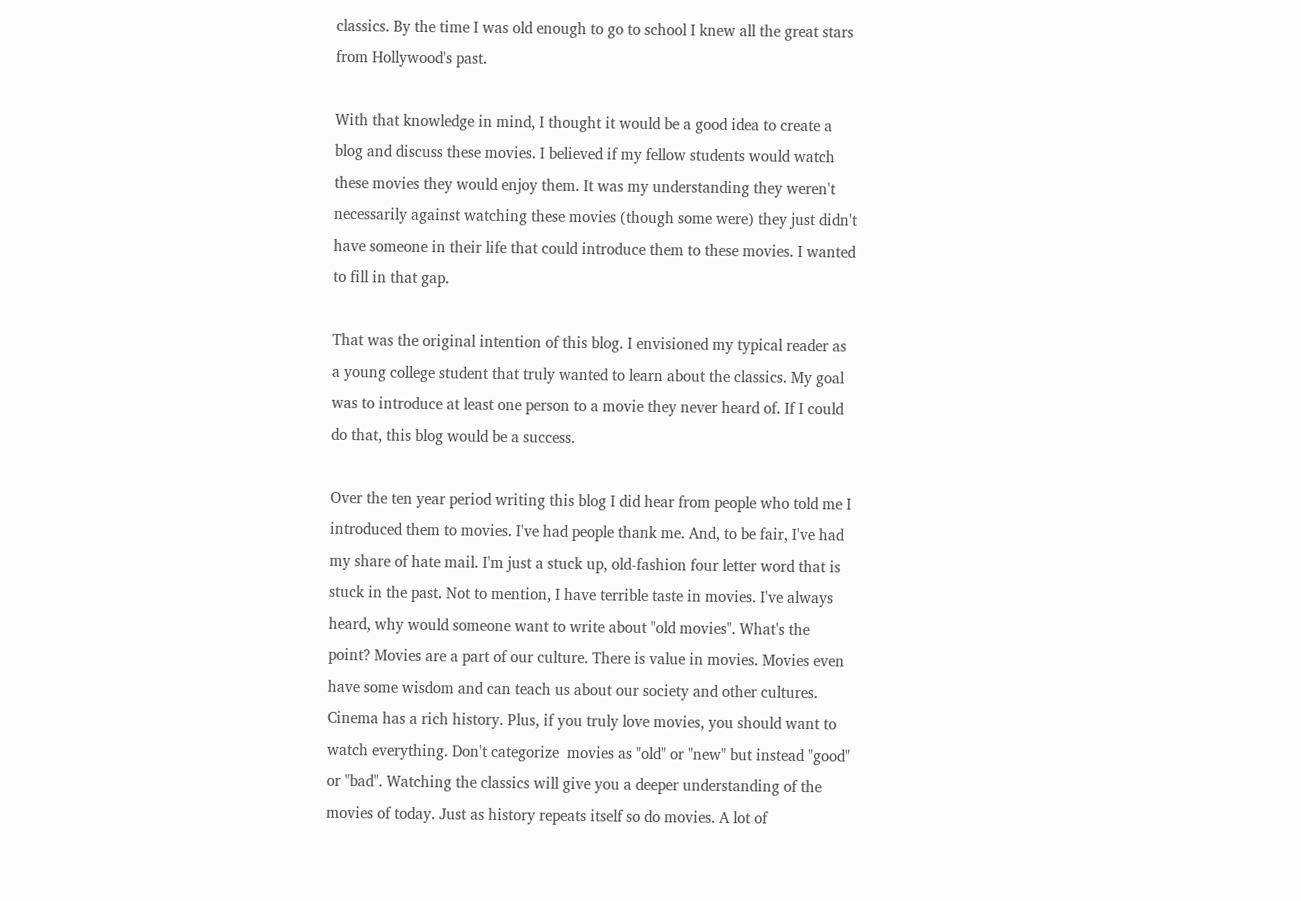classics. By the time I was old enough to go to school I knew all the great stars from Hollywood's past.

With that knowledge in mind, I thought it would be a good idea to create a blog and discuss these movies. I believed if my fellow students would watch these movies they would enjoy them. It was my understanding they weren't necessarily against watching these movies (though some were) they just didn't have someone in their life that could introduce them to these movies. I wanted to fill in that gap.

That was the original intention of this blog. I envisioned my typical reader as a young college student that truly wanted to learn about the classics. My goal was to introduce at least one person to a movie they never heard of. If I could do that, this blog would be a success.

Over the ten year period writing this blog I did hear from people who told me I introduced them to movies. I've had people thank me. And, to be fair, I've had my share of hate mail. I'm just a stuck up, old-fashion four letter word that is stuck in the past. Not to mention, I have terrible taste in movies. I've always heard, why would someone want to write about "old movies". What's the point? Movies are a part of our culture. There is value in movies. Movies even have some wisdom and can teach us about our society and other cultures. Cinema has a rich history. Plus, if you truly love movies, you should want to watch everything. Don't categorize  movies as "old" or "new" but instead "good" or "bad". Watching the classics will give you a deeper understanding of the movies of today. Just as history repeats itself so do movies. A lot of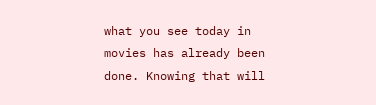what you see today in movies has already been done. Knowing that will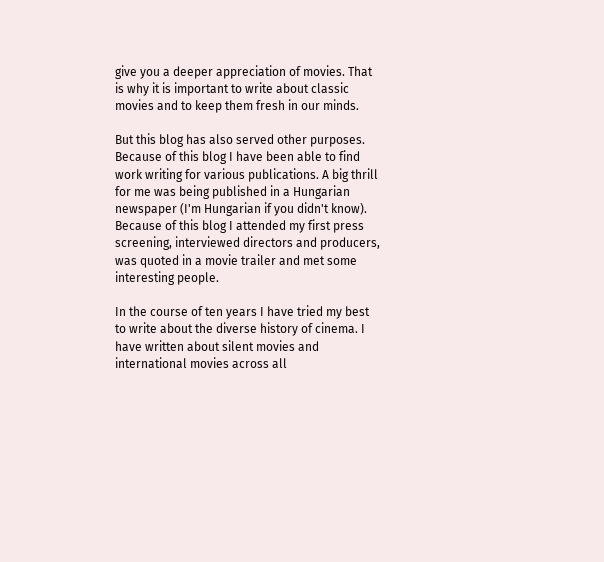give you a deeper appreciation of movies. That is why it is important to write about classic movies and to keep them fresh in our minds.

But this blog has also served other purposes. Because of this blog I have been able to find work writing for various publications. A big thrill for me was being published in a Hungarian newspaper (I'm Hungarian if you didn't know). Because of this blog I attended my first press screening, interviewed directors and producers, was quoted in a movie trailer and met some interesting people.

In the course of ten years I have tried my best to write about the diverse history of cinema. I have written about silent movies and international movies across all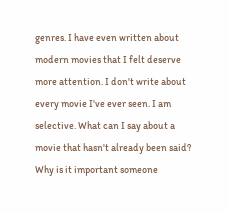genres. I have even written about modern movies that I felt deserve more attention. I don't write about every movie I've ever seen. I am selective. What can I say about a movie that hasn't already been said? Why is it important someone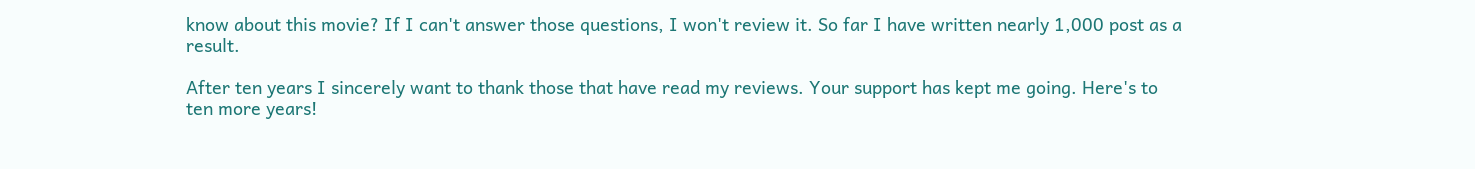know about this movie? If I can't answer those questions, I won't review it. So far I have written nearly 1,000 post as a result.

After ten years I sincerely want to thank those that have read my reviews. Your support has kept me going. Here's to ten more years!